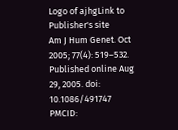Logo of ajhgLink to Publisher's site
Am J Hum Genet. Oct 2005; 77(4): 519–532.
Published online Aug 29, 2005. doi:  10.1086/491747
PMCID: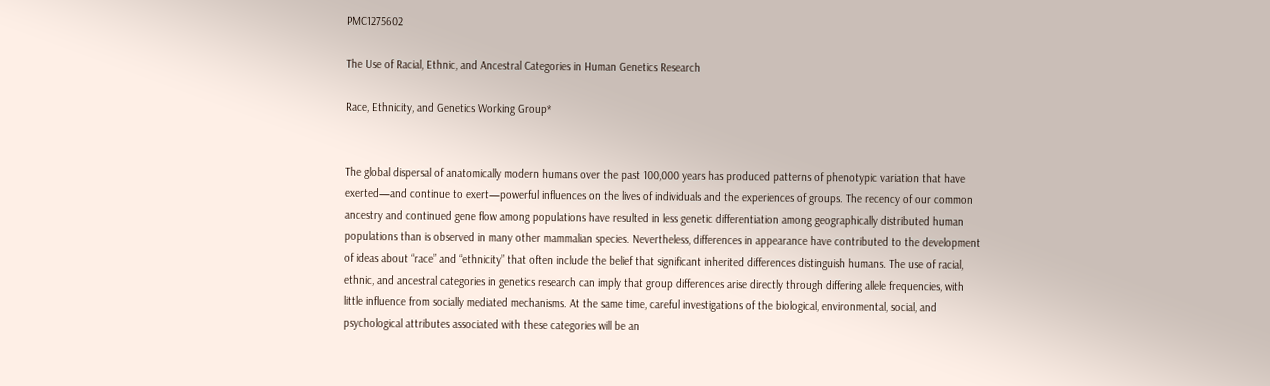PMC1275602

The Use of Racial, Ethnic, and Ancestral Categories in Human Genetics Research

Race, Ethnicity, and Genetics Working Group*


The global dispersal of anatomically modern humans over the past 100,000 years has produced patterns of phenotypic variation that have exerted—and continue to exert—powerful influences on the lives of individuals and the experiences of groups. The recency of our common ancestry and continued gene flow among populations have resulted in less genetic differentiation among geographically distributed human populations than is observed in many other mammalian species. Nevertheless, differences in appearance have contributed to the development of ideas about “race” and “ethnicity” that often include the belief that significant inherited differences distinguish humans. The use of racial, ethnic, and ancestral categories in genetics research can imply that group differences arise directly through differing allele frequencies, with little influence from socially mediated mechanisms. At the same time, careful investigations of the biological, environmental, social, and psychological attributes associated with these categories will be an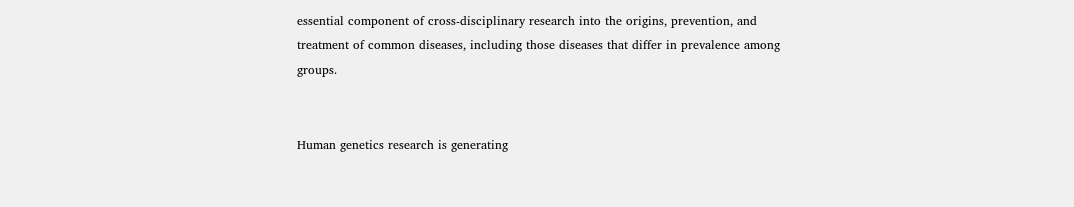essential component of cross-disciplinary research into the origins, prevention, and treatment of common diseases, including those diseases that differ in prevalence among groups.


Human genetics research is generating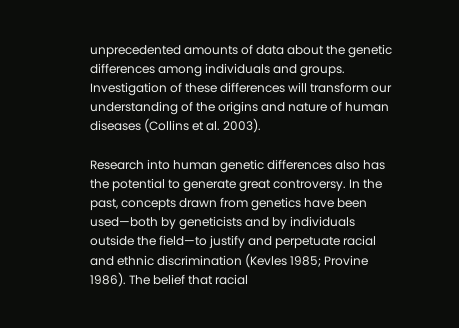unprecedented amounts of data about the genetic differences among individuals and groups. Investigation of these differences will transform our understanding of the origins and nature of human diseases (Collins et al. 2003).

Research into human genetic differences also has the potential to generate great controversy. In the past, concepts drawn from genetics have been used—both by geneticists and by individuals outside the field—to justify and perpetuate racial and ethnic discrimination (Kevles 1985; Provine 1986). The belief that racial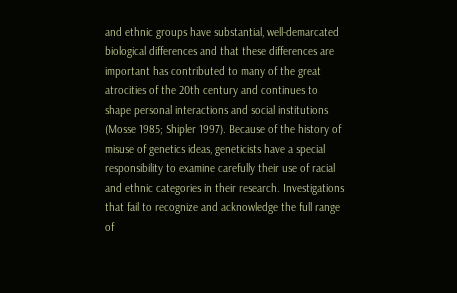and ethnic groups have substantial, well-demarcated biological differences and that these differences are important has contributed to many of the great atrocities of the 20th century and continues to shape personal interactions and social institutions (Mosse 1985; Shipler 1997). Because of the history of misuse of genetics ideas, geneticists have a special responsibility to examine carefully their use of racial and ethnic categories in their research. Investigations that fail to recognize and acknowledge the full range of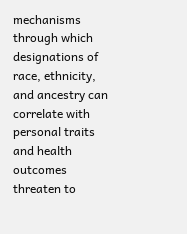mechanisms through which designations of race, ethnicity, and ancestry can correlate with personal traits and health outcomes threaten to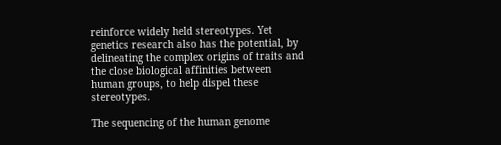reinforce widely held stereotypes. Yet genetics research also has the potential, by delineating the complex origins of traits and the close biological affinities between human groups, to help dispel these stereotypes.

The sequencing of the human genome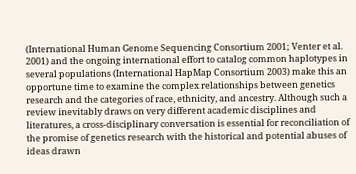(International Human Genome Sequencing Consortium 2001; Venter et al. 2001) and the ongoing international effort to catalog common haplotypes in several populations (International HapMap Consortium 2003) make this an opportune time to examine the complex relationships between genetics research and the categories of race, ethnicity, and ancestry. Although such a review inevitably draws on very different academic disciplines and literatures, a cross-disciplinary conversation is essential for reconciliation of the promise of genetics research with the historical and potential abuses of ideas drawn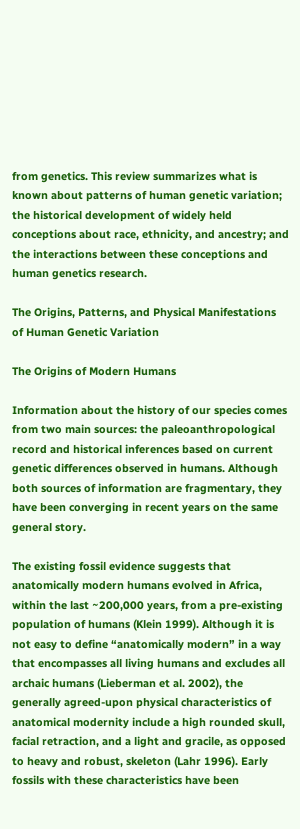from genetics. This review summarizes what is known about patterns of human genetic variation; the historical development of widely held conceptions about race, ethnicity, and ancestry; and the interactions between these conceptions and human genetics research.

The Origins, Patterns, and Physical Manifestations of Human Genetic Variation

The Origins of Modern Humans

Information about the history of our species comes from two main sources: the paleoanthropological record and historical inferences based on current genetic differences observed in humans. Although both sources of information are fragmentary, they have been converging in recent years on the same general story.

The existing fossil evidence suggests that anatomically modern humans evolved in Africa, within the last ~200,000 years, from a pre-existing population of humans (Klein 1999). Although it is not easy to define “anatomically modern” in a way that encompasses all living humans and excludes all archaic humans (Lieberman et al. 2002), the generally agreed-upon physical characteristics of anatomical modernity include a high rounded skull, facial retraction, and a light and gracile, as opposed to heavy and robust, skeleton (Lahr 1996). Early fossils with these characteristics have been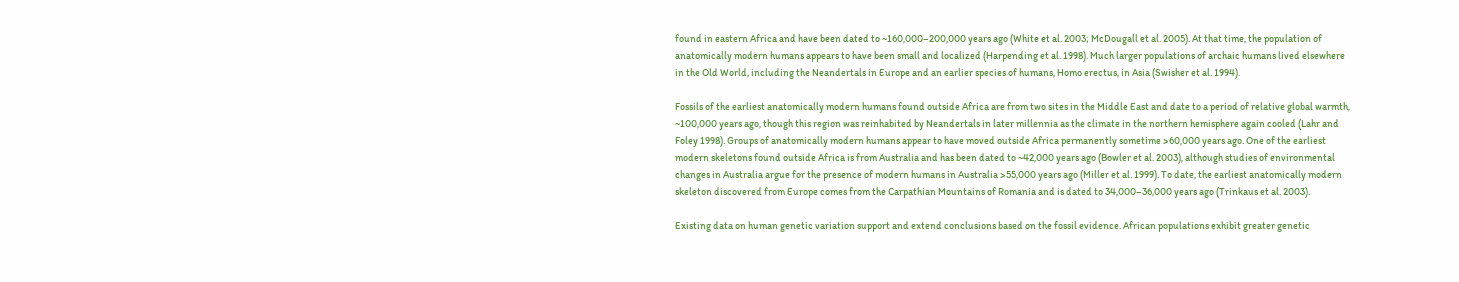found in eastern Africa and have been dated to ~160,000–200,000 years ago (White et al. 2003; McDougall et al. 2005). At that time, the population of anatomically modern humans appears to have been small and localized (Harpending et al. 1998). Much larger populations of archaic humans lived elsewhere in the Old World, including the Neandertals in Europe and an earlier species of humans, Homo erectus, in Asia (Swisher et al. 1994).

Fossils of the earliest anatomically modern humans found outside Africa are from two sites in the Middle East and date to a period of relative global warmth, ~100,000 years ago, though this region was reinhabited by Neandertals in later millennia as the climate in the northern hemisphere again cooled (Lahr and Foley 1998). Groups of anatomically modern humans appear to have moved outside Africa permanently sometime >60,000 years ago. One of the earliest modern skeletons found outside Africa is from Australia and has been dated to ~42,000 years ago (Bowler et al. 2003), although studies of environmental changes in Australia argue for the presence of modern humans in Australia >55,000 years ago (Miller et al. 1999). To date, the earliest anatomically modern skeleton discovered from Europe comes from the Carpathian Mountains of Romania and is dated to 34,000–36,000 years ago (Trinkaus et al. 2003).

Existing data on human genetic variation support and extend conclusions based on the fossil evidence. African populations exhibit greater genetic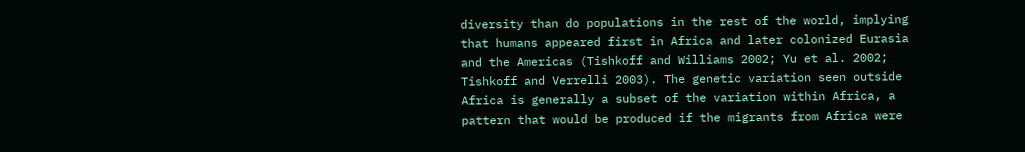diversity than do populations in the rest of the world, implying that humans appeared first in Africa and later colonized Eurasia and the Americas (Tishkoff and Williams 2002; Yu et al. 2002; Tishkoff and Verrelli 2003). The genetic variation seen outside Africa is generally a subset of the variation within Africa, a pattern that would be produced if the migrants from Africa were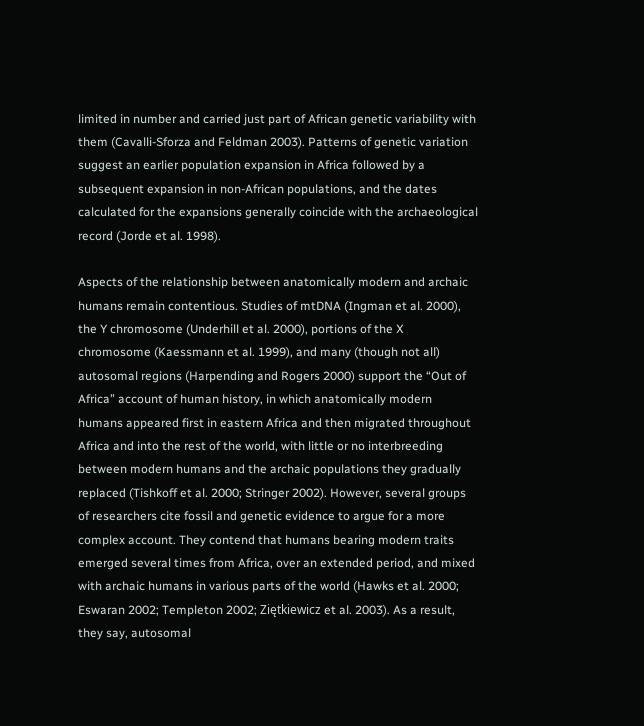limited in number and carried just part of African genetic variability with them (Cavalli-Sforza and Feldman 2003). Patterns of genetic variation suggest an earlier population expansion in Africa followed by a subsequent expansion in non-African populations, and the dates calculated for the expansions generally coincide with the archaeological record (Jorde et al. 1998).

Aspects of the relationship between anatomically modern and archaic humans remain contentious. Studies of mtDNA (Ingman et al. 2000), the Y chromosome (Underhill et al. 2000), portions of the X chromosome (Kaessmann et al. 1999), and many (though not all) autosomal regions (Harpending and Rogers 2000) support the “Out of Africa” account of human history, in which anatomically modern humans appeared first in eastern Africa and then migrated throughout Africa and into the rest of the world, with little or no interbreeding between modern humans and the archaic populations they gradually replaced (Tishkoff et al. 2000; Stringer 2002). However, several groups of researchers cite fossil and genetic evidence to argue for a more complex account. They contend that humans bearing modern traits emerged several times from Africa, over an extended period, and mixed with archaic humans in various parts of the world (Hawks et al. 2000; Eswaran 2002; Templeton 2002; Ziętkiewicz et al. 2003). As a result, they say, autosomal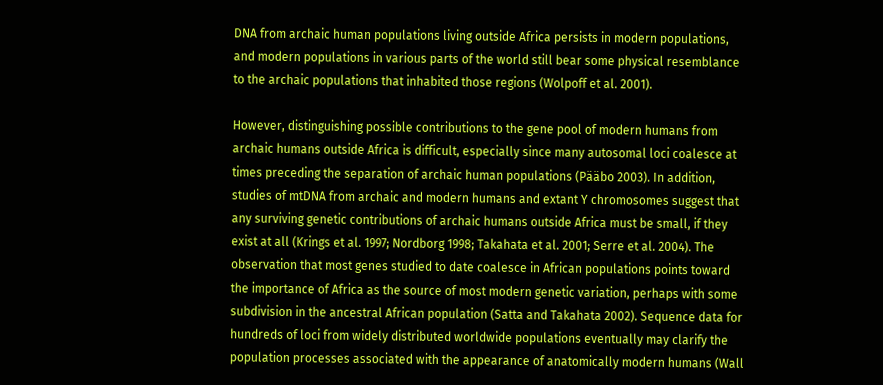DNA from archaic human populations living outside Africa persists in modern populations, and modern populations in various parts of the world still bear some physical resemblance to the archaic populations that inhabited those regions (Wolpoff et al. 2001).

However, distinguishing possible contributions to the gene pool of modern humans from archaic humans outside Africa is difficult, especially since many autosomal loci coalesce at times preceding the separation of archaic human populations (Pääbo 2003). In addition, studies of mtDNA from archaic and modern humans and extant Y chromosomes suggest that any surviving genetic contributions of archaic humans outside Africa must be small, if they exist at all (Krings et al. 1997; Nordborg 1998; Takahata et al. 2001; Serre et al. 2004). The observation that most genes studied to date coalesce in African populations points toward the importance of Africa as the source of most modern genetic variation, perhaps with some subdivision in the ancestral African population (Satta and Takahata 2002). Sequence data for hundreds of loci from widely distributed worldwide populations eventually may clarify the population processes associated with the appearance of anatomically modern humans (Wall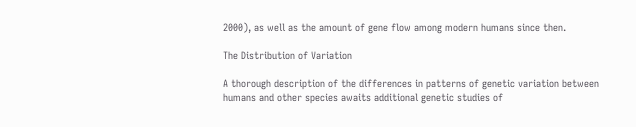2000), as well as the amount of gene flow among modern humans since then.

The Distribution of Variation

A thorough description of the differences in patterns of genetic variation between humans and other species awaits additional genetic studies of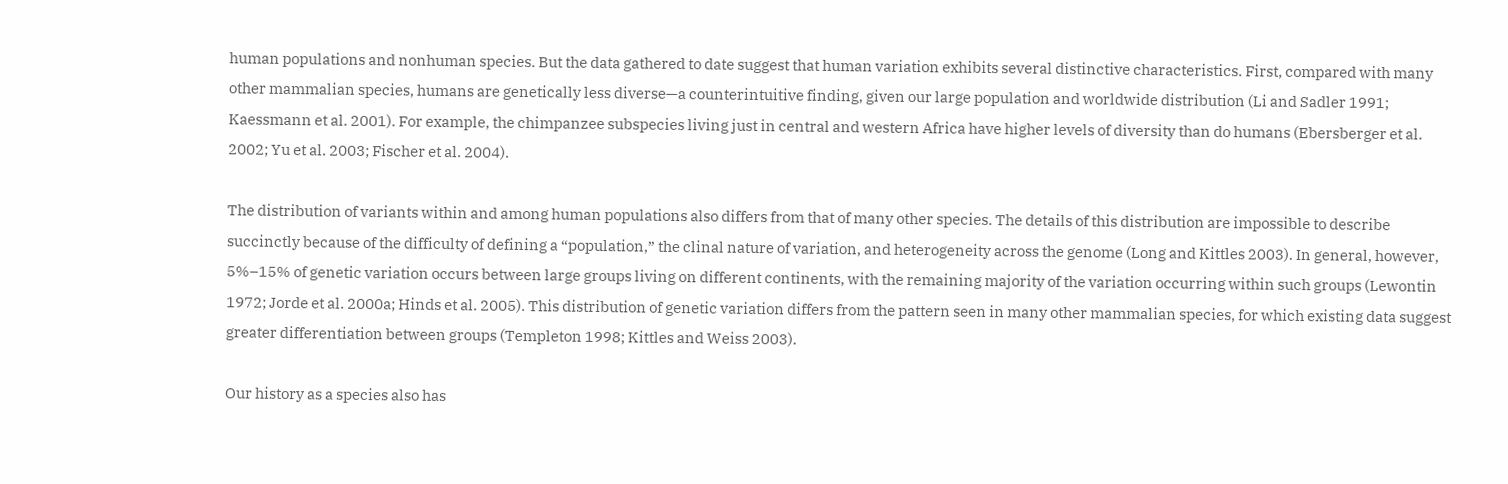human populations and nonhuman species. But the data gathered to date suggest that human variation exhibits several distinctive characteristics. First, compared with many other mammalian species, humans are genetically less diverse—a counterintuitive finding, given our large population and worldwide distribution (Li and Sadler 1991; Kaessmann et al. 2001). For example, the chimpanzee subspecies living just in central and western Africa have higher levels of diversity than do humans (Ebersberger et al. 2002; Yu et al. 2003; Fischer et al. 2004).

The distribution of variants within and among human populations also differs from that of many other species. The details of this distribution are impossible to describe succinctly because of the difficulty of defining a “population,” the clinal nature of variation, and heterogeneity across the genome (Long and Kittles 2003). In general, however, 5%–15% of genetic variation occurs between large groups living on different continents, with the remaining majority of the variation occurring within such groups (Lewontin 1972; Jorde et al. 2000a; Hinds et al. 2005). This distribution of genetic variation differs from the pattern seen in many other mammalian species, for which existing data suggest greater differentiation between groups (Templeton 1998; Kittles and Weiss 2003).

Our history as a species also has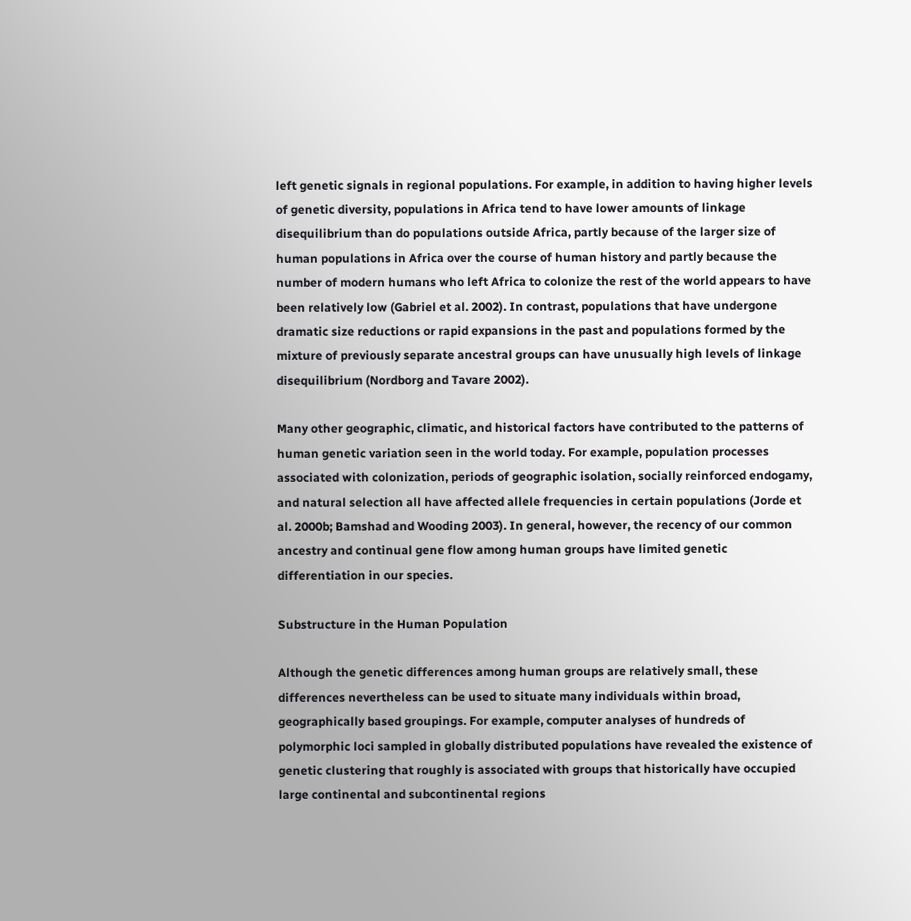left genetic signals in regional populations. For example, in addition to having higher levels of genetic diversity, populations in Africa tend to have lower amounts of linkage disequilibrium than do populations outside Africa, partly because of the larger size of human populations in Africa over the course of human history and partly because the number of modern humans who left Africa to colonize the rest of the world appears to have been relatively low (Gabriel et al. 2002). In contrast, populations that have undergone dramatic size reductions or rapid expansions in the past and populations formed by the mixture of previously separate ancestral groups can have unusually high levels of linkage disequilibrium (Nordborg and Tavare 2002).

Many other geographic, climatic, and historical factors have contributed to the patterns of human genetic variation seen in the world today. For example, population processes associated with colonization, periods of geographic isolation, socially reinforced endogamy, and natural selection all have affected allele frequencies in certain populations (Jorde et al. 2000b; Bamshad and Wooding 2003). In general, however, the recency of our common ancestry and continual gene flow among human groups have limited genetic differentiation in our species.

Substructure in the Human Population

Although the genetic differences among human groups are relatively small, these differences nevertheless can be used to situate many individuals within broad, geographically based groupings. For example, computer analyses of hundreds of polymorphic loci sampled in globally distributed populations have revealed the existence of genetic clustering that roughly is associated with groups that historically have occupied large continental and subcontinental regions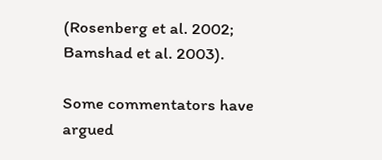(Rosenberg et al. 2002; Bamshad et al. 2003).

Some commentators have argued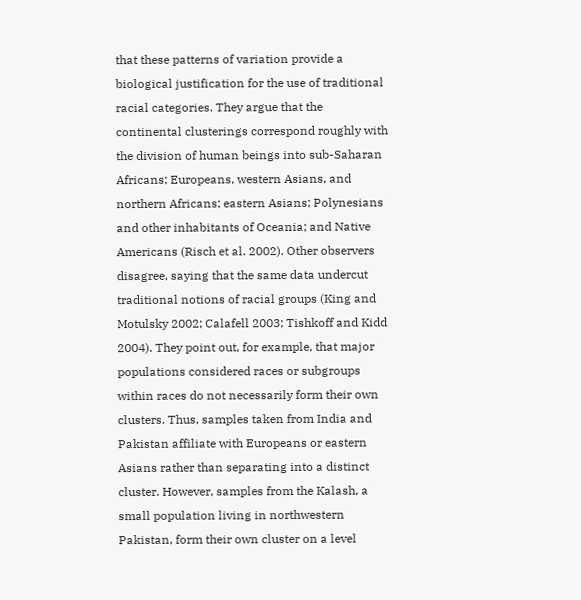that these patterns of variation provide a biological justification for the use of traditional racial categories. They argue that the continental clusterings correspond roughly with the division of human beings into sub-Saharan Africans; Europeans, western Asians, and northern Africans; eastern Asians; Polynesians and other inhabitants of Oceania; and Native Americans (Risch et al. 2002). Other observers disagree, saying that the same data undercut traditional notions of racial groups (King and Motulsky 2002; Calafell 2003; Tishkoff and Kidd 2004). They point out, for example, that major populations considered races or subgroups within races do not necessarily form their own clusters. Thus, samples taken from India and Pakistan affiliate with Europeans or eastern Asians rather than separating into a distinct cluster. However, samples from the Kalash, a small population living in northwestern Pakistan, form their own cluster on a level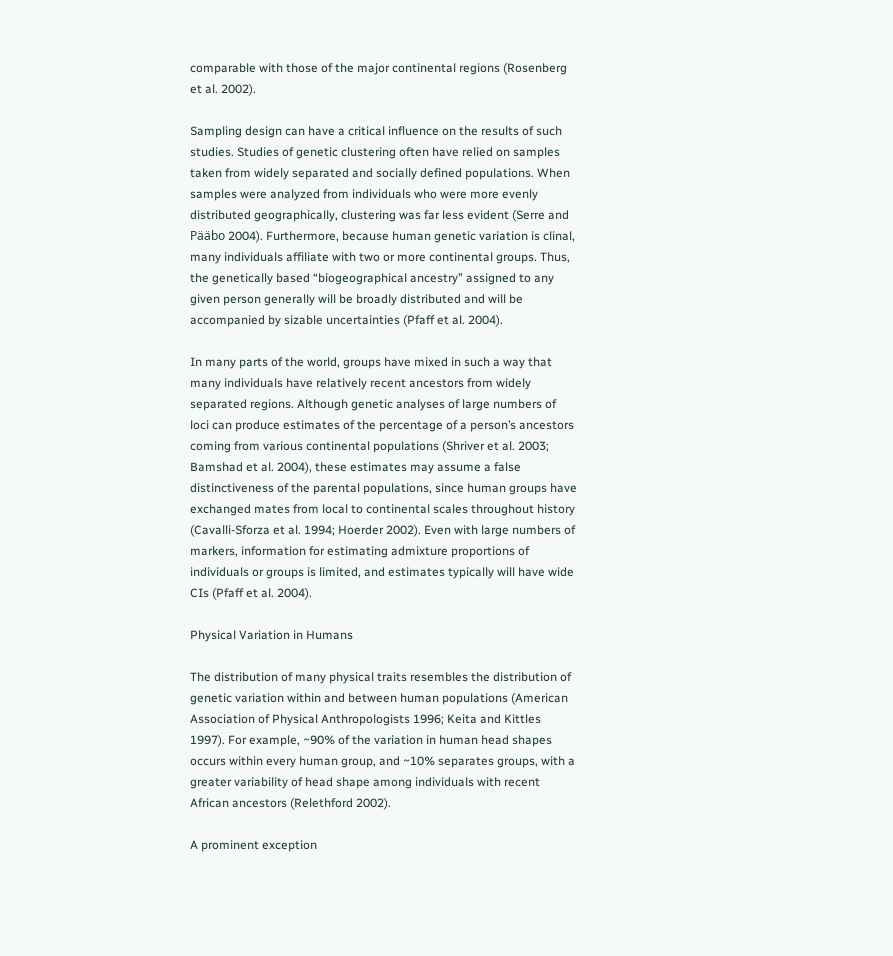comparable with those of the major continental regions (Rosenberg et al. 2002).

Sampling design can have a critical influence on the results of such studies. Studies of genetic clustering often have relied on samples taken from widely separated and socially defined populations. When samples were analyzed from individuals who were more evenly distributed geographically, clustering was far less evident (Serre and Pääbo 2004). Furthermore, because human genetic variation is clinal, many individuals affiliate with two or more continental groups. Thus, the genetically based “biogeographical ancestry” assigned to any given person generally will be broadly distributed and will be accompanied by sizable uncertainties (Pfaff et al. 2004).

In many parts of the world, groups have mixed in such a way that many individuals have relatively recent ancestors from widely separated regions. Although genetic analyses of large numbers of loci can produce estimates of the percentage of a person’s ancestors coming from various continental populations (Shriver et al. 2003; Bamshad et al. 2004), these estimates may assume a false distinctiveness of the parental populations, since human groups have exchanged mates from local to continental scales throughout history (Cavalli-Sforza et al. 1994; Hoerder 2002). Even with large numbers of markers, information for estimating admixture proportions of individuals or groups is limited, and estimates typically will have wide CIs (Pfaff et al. 2004).

Physical Variation in Humans

The distribution of many physical traits resembles the distribution of genetic variation within and between human populations (American Association of Physical Anthropologists 1996; Keita and Kittles 1997). For example, ~90% of the variation in human head shapes occurs within every human group, and ~10% separates groups, with a greater variability of head shape among individuals with recent African ancestors (Relethford 2002).

A prominent exception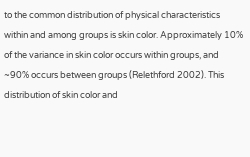to the common distribution of physical characteristics within and among groups is skin color. Approximately 10% of the variance in skin color occurs within groups, and ~90% occurs between groups (Relethford 2002). This distribution of skin color and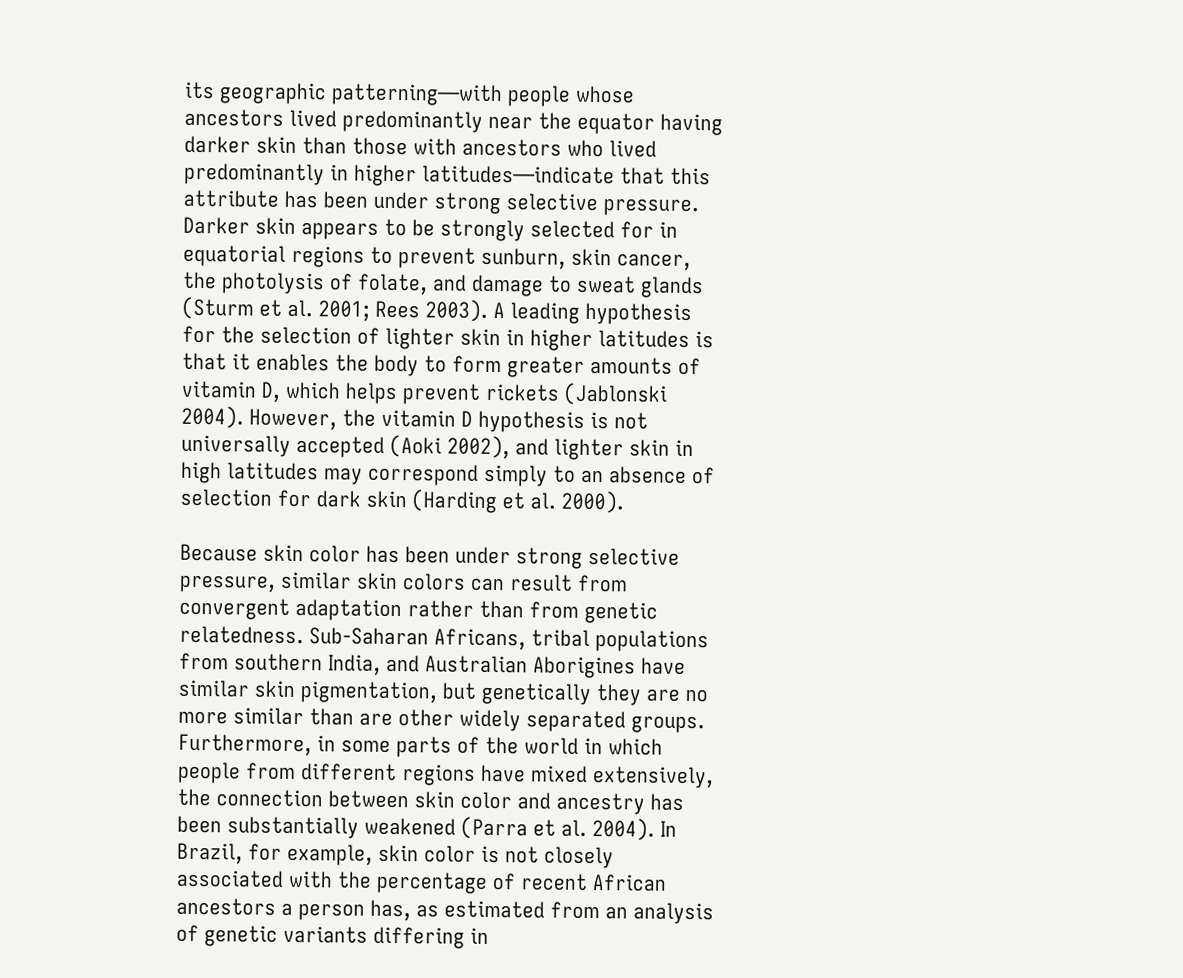its geographic patterning—with people whose ancestors lived predominantly near the equator having darker skin than those with ancestors who lived predominantly in higher latitudes—indicate that this attribute has been under strong selective pressure. Darker skin appears to be strongly selected for in equatorial regions to prevent sunburn, skin cancer, the photolysis of folate, and damage to sweat glands (Sturm et al. 2001; Rees 2003). A leading hypothesis for the selection of lighter skin in higher latitudes is that it enables the body to form greater amounts of vitamin D, which helps prevent rickets (Jablonski 2004). However, the vitamin D hypothesis is not universally accepted (Aoki 2002), and lighter skin in high latitudes may correspond simply to an absence of selection for dark skin (Harding et al. 2000).

Because skin color has been under strong selective pressure, similar skin colors can result from convergent adaptation rather than from genetic relatedness. Sub-Saharan Africans, tribal populations from southern India, and Australian Aborigines have similar skin pigmentation, but genetically they are no more similar than are other widely separated groups. Furthermore, in some parts of the world in which people from different regions have mixed extensively, the connection between skin color and ancestry has been substantially weakened (Parra et al. 2004). In Brazil, for example, skin color is not closely associated with the percentage of recent African ancestors a person has, as estimated from an analysis of genetic variants differing in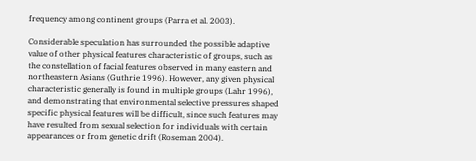frequency among continent groups (Parra et al. 2003).

Considerable speculation has surrounded the possible adaptive value of other physical features characteristic of groups, such as the constellation of facial features observed in many eastern and northeastern Asians (Guthrie 1996). However, any given physical characteristic generally is found in multiple groups (Lahr 1996), and demonstrating that environmental selective pressures shaped specific physical features will be difficult, since such features may have resulted from sexual selection for individuals with certain appearances or from genetic drift (Roseman 2004).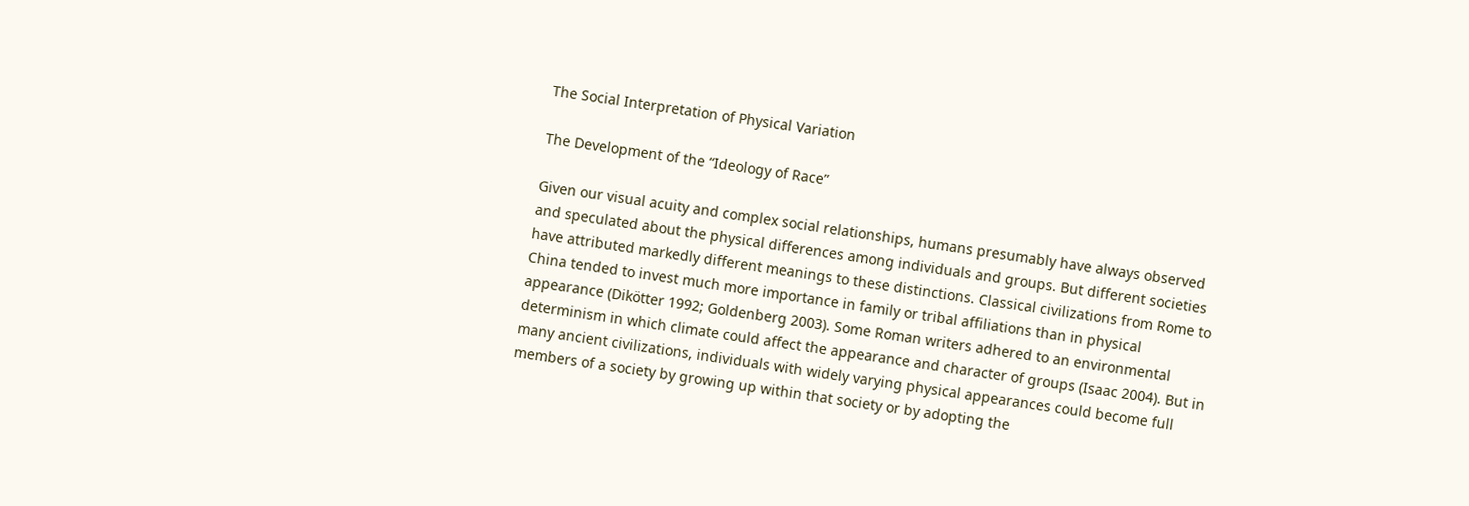The Social Interpretation of Physical Variation

The Development of the “Ideology of Race”

Given our visual acuity and complex social relationships, humans presumably have always observed and speculated about the physical differences among individuals and groups. But different societies have attributed markedly different meanings to these distinctions. Classical civilizations from Rome to China tended to invest much more importance in family or tribal affiliations than in physical appearance (Dikötter 1992; Goldenberg 2003). Some Roman writers adhered to an environmental determinism in which climate could affect the appearance and character of groups (Isaac 2004). But in many ancient civilizations, individuals with widely varying physical appearances could become full members of a society by growing up within that society or by adopting the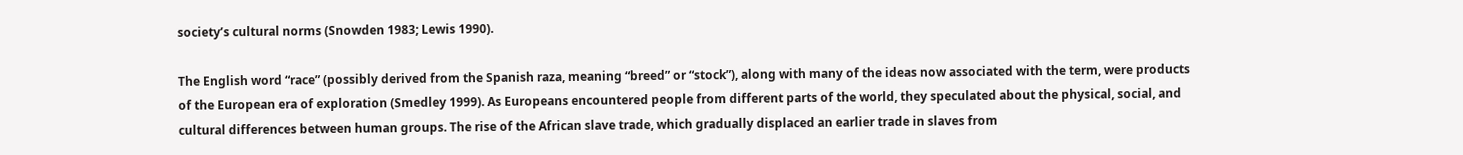society’s cultural norms (Snowden 1983; Lewis 1990).

The English word “race” (possibly derived from the Spanish raza, meaning “breed” or “stock”), along with many of the ideas now associated with the term, were products of the European era of exploration (Smedley 1999). As Europeans encountered people from different parts of the world, they speculated about the physical, social, and cultural differences between human groups. The rise of the African slave trade, which gradually displaced an earlier trade in slaves from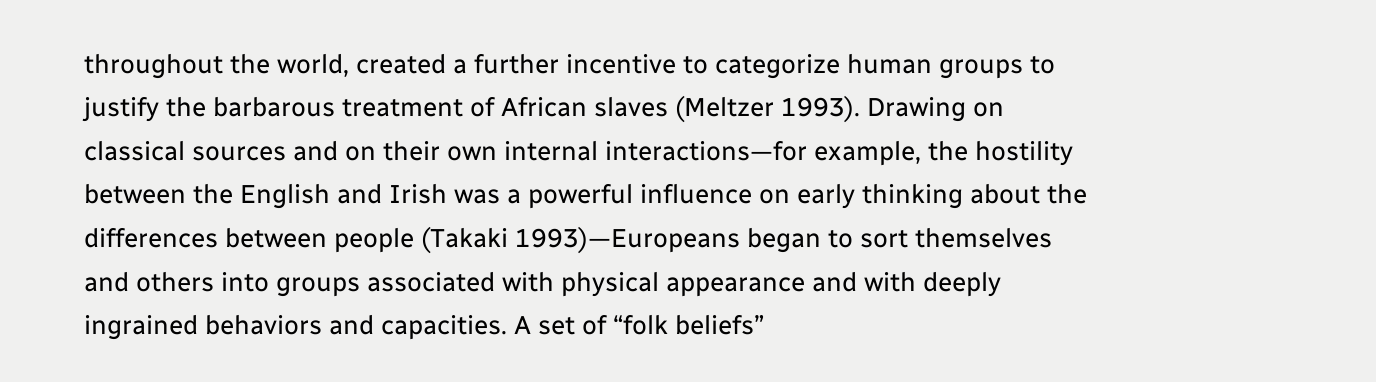throughout the world, created a further incentive to categorize human groups to justify the barbarous treatment of African slaves (Meltzer 1993). Drawing on classical sources and on their own internal interactions—for example, the hostility between the English and Irish was a powerful influence on early thinking about the differences between people (Takaki 1993)—Europeans began to sort themselves and others into groups associated with physical appearance and with deeply ingrained behaviors and capacities. A set of “folk beliefs”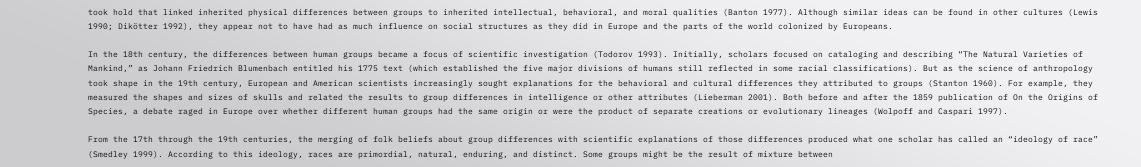took hold that linked inherited physical differences between groups to inherited intellectual, behavioral, and moral qualities (Banton 1977). Although similar ideas can be found in other cultures (Lewis 1990; Dikötter 1992), they appear not to have had as much influence on social structures as they did in Europe and the parts of the world colonized by Europeans.

In the 18th century, the differences between human groups became a focus of scientific investigation (Todorov 1993). Initially, scholars focused on cataloging and describing “The Natural Varieties of Mankind,” as Johann Friedrich Blumenbach entitled his 1775 text (which established the five major divisions of humans still reflected in some racial classifications). But as the science of anthropology took shape in the 19th century, European and American scientists increasingly sought explanations for the behavioral and cultural differences they attributed to groups (Stanton 1960). For example, they measured the shapes and sizes of skulls and related the results to group differences in intelligence or other attributes (Lieberman 2001). Both before and after the 1859 publication of On the Origins of Species, a debate raged in Europe over whether different human groups had the same origin or were the product of separate creations or evolutionary lineages (Wolpoff and Caspari 1997).

From the 17th through the 19th centuries, the merging of folk beliefs about group differences with scientific explanations of those differences produced what one scholar has called an “ideology of race” (Smedley 1999). According to this ideology, races are primordial, natural, enduring, and distinct. Some groups might be the result of mixture between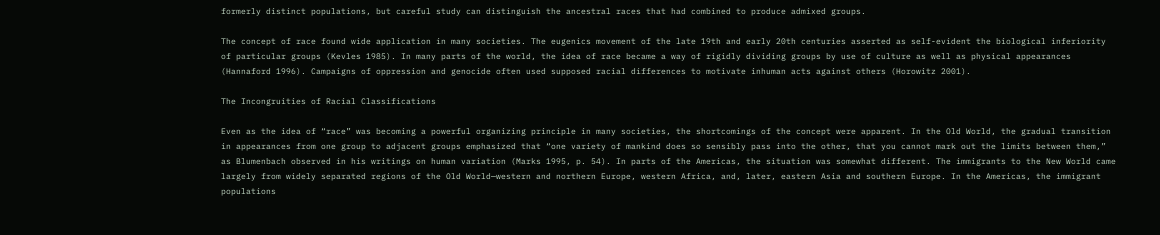formerly distinct populations, but careful study can distinguish the ancestral races that had combined to produce admixed groups.

The concept of race found wide application in many societies. The eugenics movement of the late 19th and early 20th centuries asserted as self-evident the biological inferiority of particular groups (Kevles 1985). In many parts of the world, the idea of race became a way of rigidly dividing groups by use of culture as well as physical appearances (Hannaford 1996). Campaigns of oppression and genocide often used supposed racial differences to motivate inhuman acts against others (Horowitz 2001).

The Incongruities of Racial Classifications

Even as the idea of “race” was becoming a powerful organizing principle in many societies, the shortcomings of the concept were apparent. In the Old World, the gradual transition in appearances from one group to adjacent groups emphasized that “one variety of mankind does so sensibly pass into the other, that you cannot mark out the limits between them,” as Blumenbach observed in his writings on human variation (Marks 1995, p. 54). In parts of the Americas, the situation was somewhat different. The immigrants to the New World came largely from widely separated regions of the Old World—western and northern Europe, western Africa, and, later, eastern Asia and southern Europe. In the Americas, the immigrant populations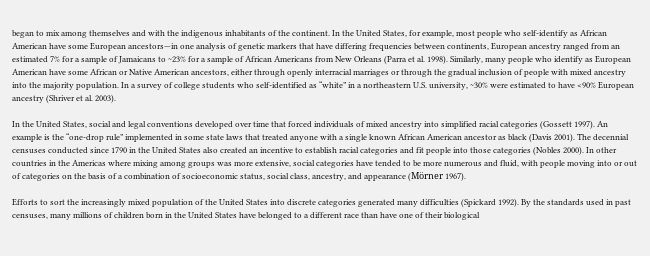began to mix among themselves and with the indigenous inhabitants of the continent. In the United States, for example, most people who self-identify as African American have some European ancestors—in one analysis of genetic markers that have differing frequencies between continents, European ancestry ranged from an estimated 7% for a sample of Jamaicans to ~23% for a sample of African Americans from New Orleans (Parra et al. 1998). Similarly, many people who identify as European American have some African or Native American ancestors, either through openly interracial marriages or through the gradual inclusion of people with mixed ancestry into the majority population. In a survey of college students who self-identified as “white” in a northeastern U.S. university, ~30% were estimated to have <90% European ancestry (Shriver et al. 2003).

In the United States, social and legal conventions developed over time that forced individuals of mixed ancestry into simplified racial categories (Gossett 1997). An example is the “one-drop rule” implemented in some state laws that treated anyone with a single known African American ancestor as black (Davis 2001). The decennial censuses conducted since 1790 in the United States also created an incentive to establish racial categories and fit people into those categories (Nobles 2000). In other countries in the Americas where mixing among groups was more extensive, social categories have tended to be more numerous and fluid, with people moving into or out of categories on the basis of a combination of socioeconomic status, social class, ancestry, and appearance (Mörner 1967).

Efforts to sort the increasingly mixed population of the United States into discrete categories generated many difficulties (Spickard 1992). By the standards used in past censuses, many millions of children born in the United States have belonged to a different race than have one of their biological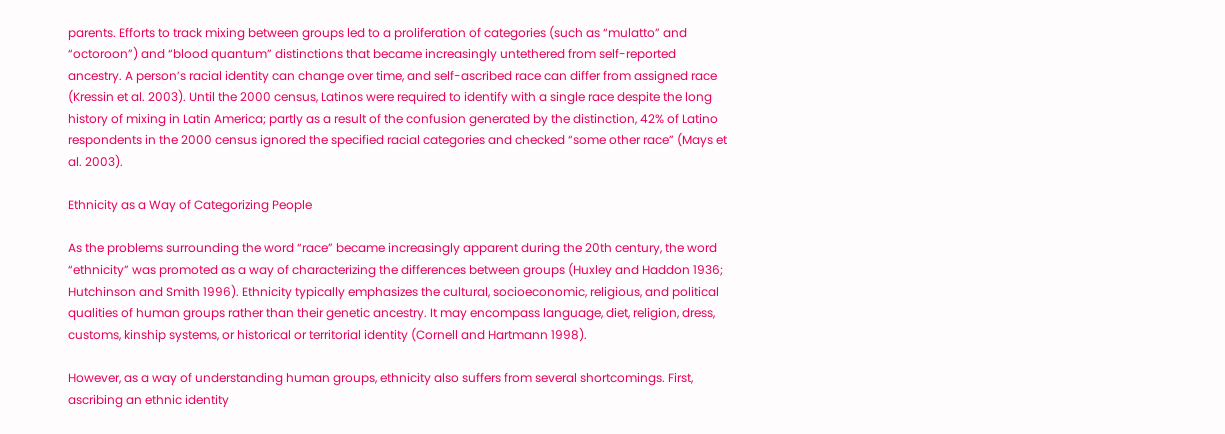parents. Efforts to track mixing between groups led to a proliferation of categories (such as “mulatto” and “octoroon”) and “blood quantum” distinctions that became increasingly untethered from self-reported ancestry. A person’s racial identity can change over time, and self-ascribed race can differ from assigned race (Kressin et al. 2003). Until the 2000 census, Latinos were required to identify with a single race despite the long history of mixing in Latin America; partly as a result of the confusion generated by the distinction, 42% of Latino respondents in the 2000 census ignored the specified racial categories and checked “some other race” (Mays et al. 2003).

Ethnicity as a Way of Categorizing People

As the problems surrounding the word “race” became increasingly apparent during the 20th century, the word “ethnicity” was promoted as a way of characterizing the differences between groups (Huxley and Haddon 1936; Hutchinson and Smith 1996). Ethnicity typically emphasizes the cultural, socioeconomic, religious, and political qualities of human groups rather than their genetic ancestry. It may encompass language, diet, religion, dress, customs, kinship systems, or historical or territorial identity (Cornell and Hartmann 1998).

However, as a way of understanding human groups, ethnicity also suffers from several shortcomings. First, ascribing an ethnic identity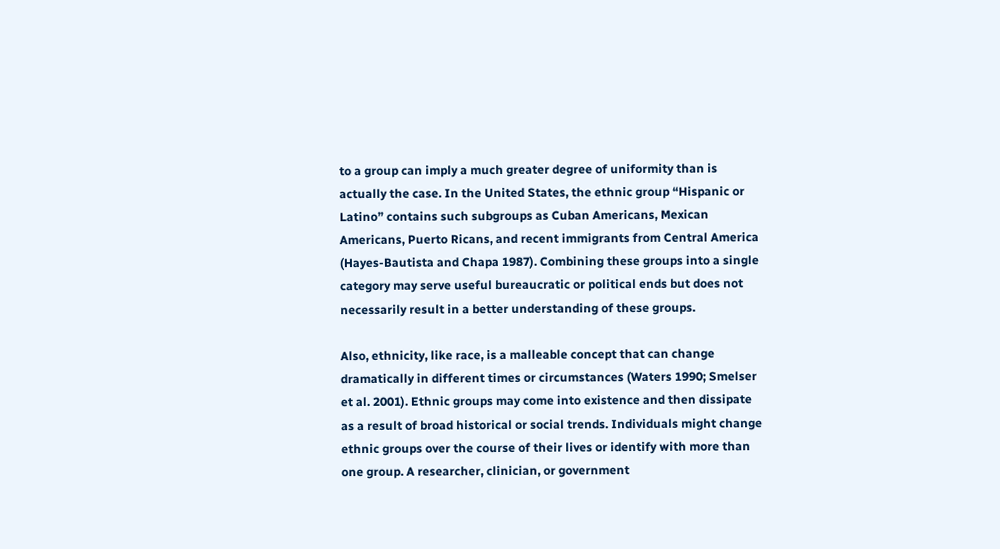to a group can imply a much greater degree of uniformity than is actually the case. In the United States, the ethnic group “Hispanic or Latino” contains such subgroups as Cuban Americans, Mexican Americans, Puerto Ricans, and recent immigrants from Central America (Hayes-Bautista and Chapa 1987). Combining these groups into a single category may serve useful bureaucratic or political ends but does not necessarily result in a better understanding of these groups.

Also, ethnicity, like race, is a malleable concept that can change dramatically in different times or circumstances (Waters 1990; Smelser et al. 2001). Ethnic groups may come into existence and then dissipate as a result of broad historical or social trends. Individuals might change ethnic groups over the course of their lives or identify with more than one group. A researcher, clinician, or government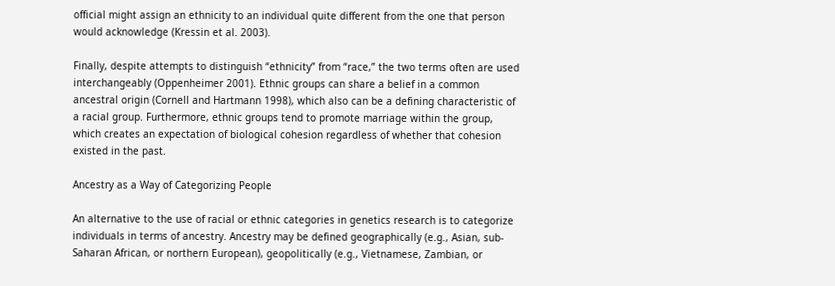official might assign an ethnicity to an individual quite different from the one that person would acknowledge (Kressin et al. 2003).

Finally, despite attempts to distinguish “ethnicity” from “race,” the two terms often are used interchangeably (Oppenheimer 2001). Ethnic groups can share a belief in a common ancestral origin (Cornell and Hartmann 1998), which also can be a defining characteristic of a racial group. Furthermore, ethnic groups tend to promote marriage within the group, which creates an expectation of biological cohesion regardless of whether that cohesion existed in the past.

Ancestry as a Way of Categorizing People

An alternative to the use of racial or ethnic categories in genetics research is to categorize individuals in terms of ancestry. Ancestry may be defined geographically (e.g., Asian, sub-Saharan African, or northern European), geopolitically (e.g., Vietnamese, Zambian, or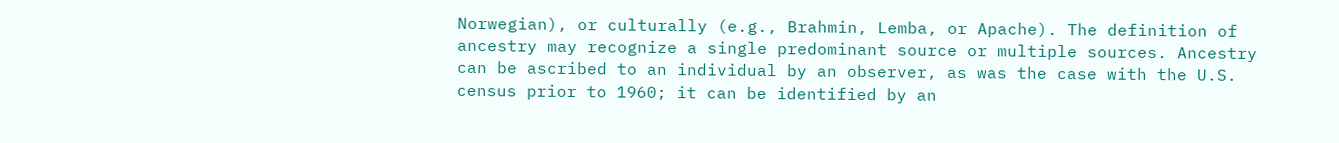Norwegian), or culturally (e.g., Brahmin, Lemba, or Apache). The definition of ancestry may recognize a single predominant source or multiple sources. Ancestry can be ascribed to an individual by an observer, as was the case with the U.S. census prior to 1960; it can be identified by an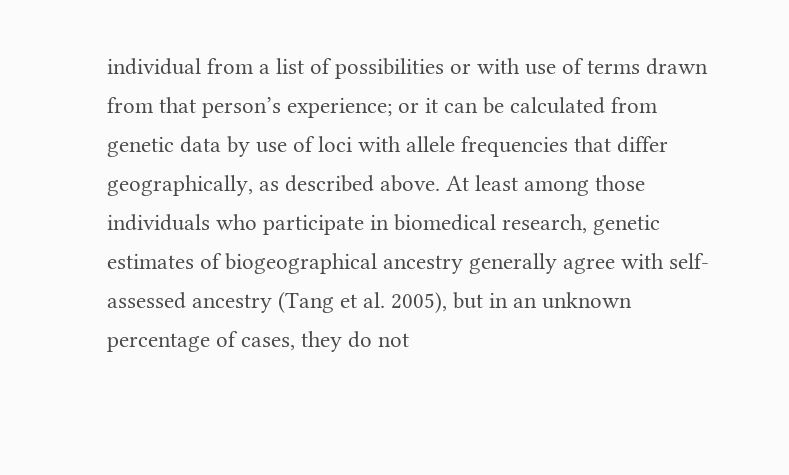individual from a list of possibilities or with use of terms drawn from that person’s experience; or it can be calculated from genetic data by use of loci with allele frequencies that differ geographically, as described above. At least among those individuals who participate in biomedical research, genetic estimates of biogeographical ancestry generally agree with self-assessed ancestry (Tang et al. 2005), but in an unknown percentage of cases, they do not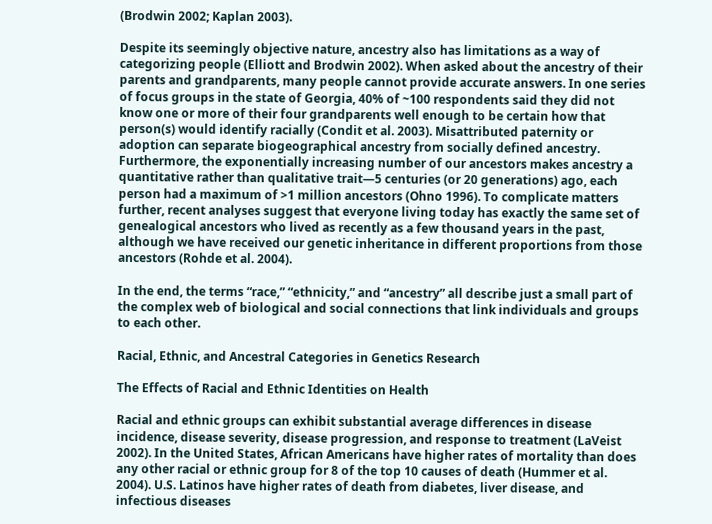(Brodwin 2002; Kaplan 2003).

Despite its seemingly objective nature, ancestry also has limitations as a way of categorizing people (Elliott and Brodwin 2002). When asked about the ancestry of their parents and grandparents, many people cannot provide accurate answers. In one series of focus groups in the state of Georgia, 40% of ~100 respondents said they did not know one or more of their four grandparents well enough to be certain how that person(s) would identify racially (Condit et al. 2003). Misattributed paternity or adoption can separate biogeographical ancestry from socially defined ancestry. Furthermore, the exponentially increasing number of our ancestors makes ancestry a quantitative rather than qualitative trait—5 centuries (or 20 generations) ago, each person had a maximum of >1 million ancestors (Ohno 1996). To complicate matters further, recent analyses suggest that everyone living today has exactly the same set of genealogical ancestors who lived as recently as a few thousand years in the past, although we have received our genetic inheritance in different proportions from those ancestors (Rohde et al. 2004).

In the end, the terms “race,” “ethnicity,” and “ancestry” all describe just a small part of the complex web of biological and social connections that link individuals and groups to each other.

Racial, Ethnic, and Ancestral Categories in Genetics Research

The Effects of Racial and Ethnic Identities on Health

Racial and ethnic groups can exhibit substantial average differences in disease incidence, disease severity, disease progression, and response to treatment (LaVeist 2002). In the United States, African Americans have higher rates of mortality than does any other racial or ethnic group for 8 of the top 10 causes of death (Hummer et al. 2004). U.S. Latinos have higher rates of death from diabetes, liver disease, and infectious diseases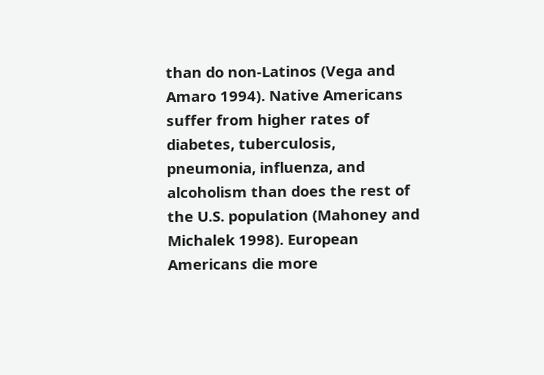than do non-Latinos (Vega and Amaro 1994). Native Americans suffer from higher rates of diabetes, tuberculosis, pneumonia, influenza, and alcoholism than does the rest of the U.S. population (Mahoney and Michalek 1998). European Americans die more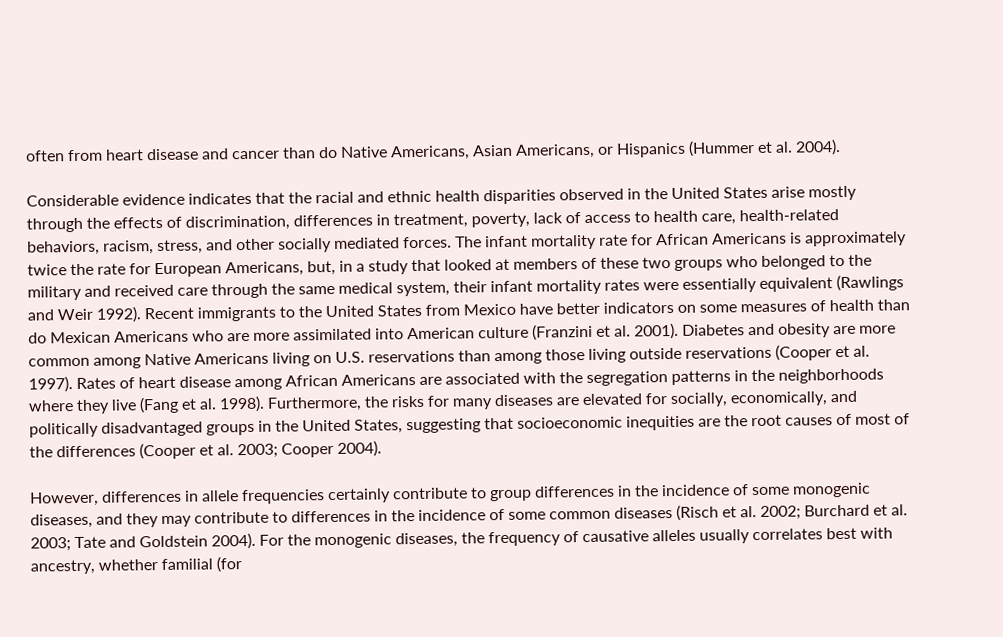often from heart disease and cancer than do Native Americans, Asian Americans, or Hispanics (Hummer et al. 2004).

Considerable evidence indicates that the racial and ethnic health disparities observed in the United States arise mostly through the effects of discrimination, differences in treatment, poverty, lack of access to health care, health-related behaviors, racism, stress, and other socially mediated forces. The infant mortality rate for African Americans is approximately twice the rate for European Americans, but, in a study that looked at members of these two groups who belonged to the military and received care through the same medical system, their infant mortality rates were essentially equivalent (Rawlings and Weir 1992). Recent immigrants to the United States from Mexico have better indicators on some measures of health than do Mexican Americans who are more assimilated into American culture (Franzini et al. 2001). Diabetes and obesity are more common among Native Americans living on U.S. reservations than among those living outside reservations (Cooper et al. 1997). Rates of heart disease among African Americans are associated with the segregation patterns in the neighborhoods where they live (Fang et al. 1998). Furthermore, the risks for many diseases are elevated for socially, economically, and politically disadvantaged groups in the United States, suggesting that socioeconomic inequities are the root causes of most of the differences (Cooper et al. 2003; Cooper 2004).

However, differences in allele frequencies certainly contribute to group differences in the incidence of some monogenic diseases, and they may contribute to differences in the incidence of some common diseases (Risch et al. 2002; Burchard et al. 2003; Tate and Goldstein 2004). For the monogenic diseases, the frequency of causative alleles usually correlates best with ancestry, whether familial (for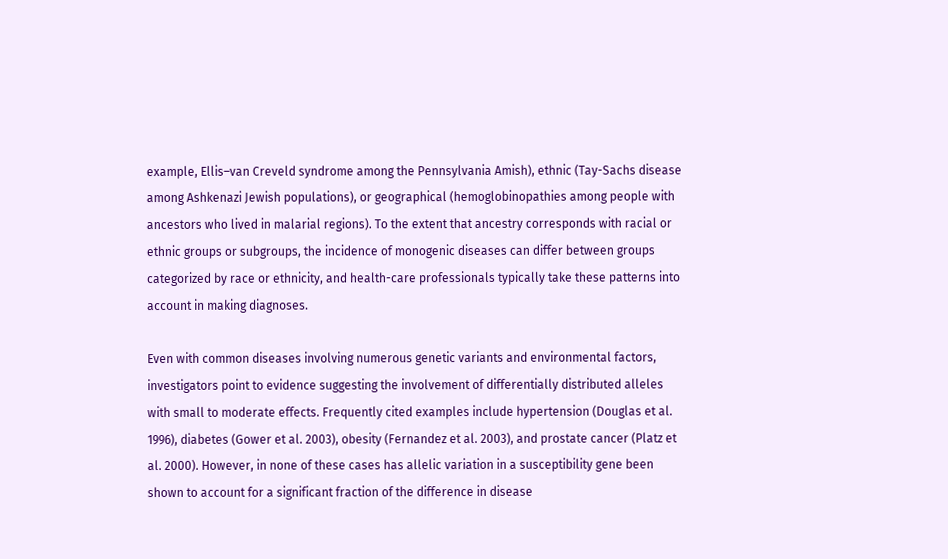example, Ellis–van Creveld syndrome among the Pennsylvania Amish), ethnic (Tay-Sachs disease among Ashkenazi Jewish populations), or geographical (hemoglobinopathies among people with ancestors who lived in malarial regions). To the extent that ancestry corresponds with racial or ethnic groups or subgroups, the incidence of monogenic diseases can differ between groups categorized by race or ethnicity, and health-care professionals typically take these patterns into account in making diagnoses.

Even with common diseases involving numerous genetic variants and environmental factors, investigators point to evidence suggesting the involvement of differentially distributed alleles with small to moderate effects. Frequently cited examples include hypertension (Douglas et al. 1996), diabetes (Gower et al. 2003), obesity (Fernandez et al. 2003), and prostate cancer (Platz et al. 2000). However, in none of these cases has allelic variation in a susceptibility gene been shown to account for a significant fraction of the difference in disease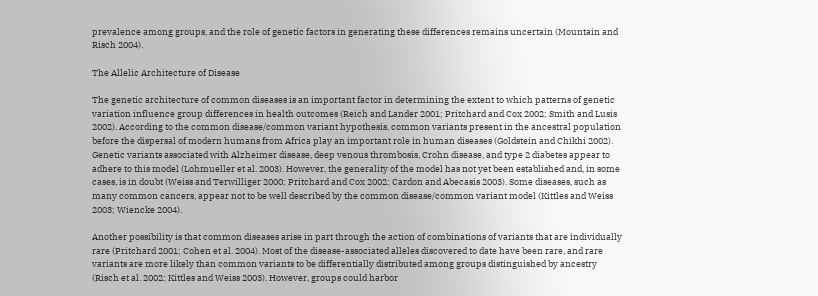prevalence among groups, and the role of genetic factors in generating these differences remains uncertain (Mountain and Risch 2004).

The Allelic Architecture of Disease

The genetic architecture of common diseases is an important factor in determining the extent to which patterns of genetic variation influence group differences in health outcomes (Reich and Lander 2001; Pritchard and Cox 2002; Smith and Lusis 2002). According to the common disease/common variant hypothesis, common variants present in the ancestral population before the dispersal of modern humans from Africa play an important role in human diseases (Goldstein and Chikhi 2002). Genetic variants associated with Alzheimer disease, deep venous thrombosis, Crohn disease, and type 2 diabetes appear to adhere to this model (Lohmueller et al. 2003). However, the generality of the model has not yet been established and, in some cases, is in doubt (Weiss and Terwilliger 2000; Pritchard and Cox 2002; Cardon and Abecasis 2003). Some diseases, such as many common cancers, appear not to be well described by the common disease/common variant model (Kittles and Weiss 2003; Wiencke 2004).

Another possibility is that common diseases arise in part through the action of combinations of variants that are individually rare (Pritchard 2001; Cohen et al. 2004). Most of the disease-associated alleles discovered to date have been rare, and rare variants are more likely than common variants to be differentially distributed among groups distinguished by ancestry (Risch et al. 2002; Kittles and Weiss 2003). However, groups could harbor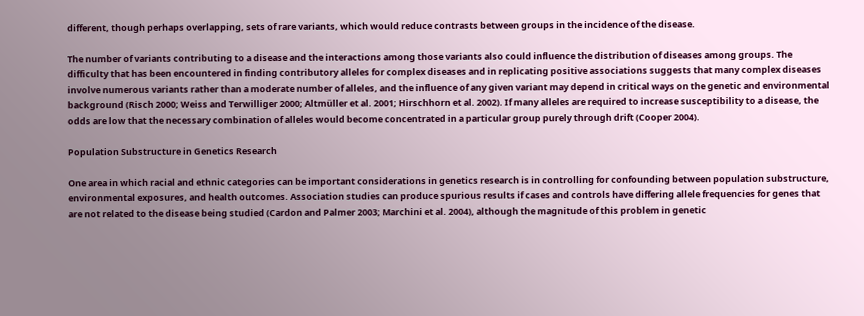different, though perhaps overlapping, sets of rare variants, which would reduce contrasts between groups in the incidence of the disease.

The number of variants contributing to a disease and the interactions among those variants also could influence the distribution of diseases among groups. The difficulty that has been encountered in finding contributory alleles for complex diseases and in replicating positive associations suggests that many complex diseases involve numerous variants rather than a moderate number of alleles, and the influence of any given variant may depend in critical ways on the genetic and environmental background (Risch 2000; Weiss and Terwilliger 2000; Altmüller et al. 2001; Hirschhorn et al. 2002). If many alleles are required to increase susceptibility to a disease, the odds are low that the necessary combination of alleles would become concentrated in a particular group purely through drift (Cooper 2004).

Population Substructure in Genetics Research

One area in which racial and ethnic categories can be important considerations in genetics research is in controlling for confounding between population substructure, environmental exposures, and health outcomes. Association studies can produce spurious results if cases and controls have differing allele frequencies for genes that are not related to the disease being studied (Cardon and Palmer 2003; Marchini et al. 2004), although the magnitude of this problem in genetic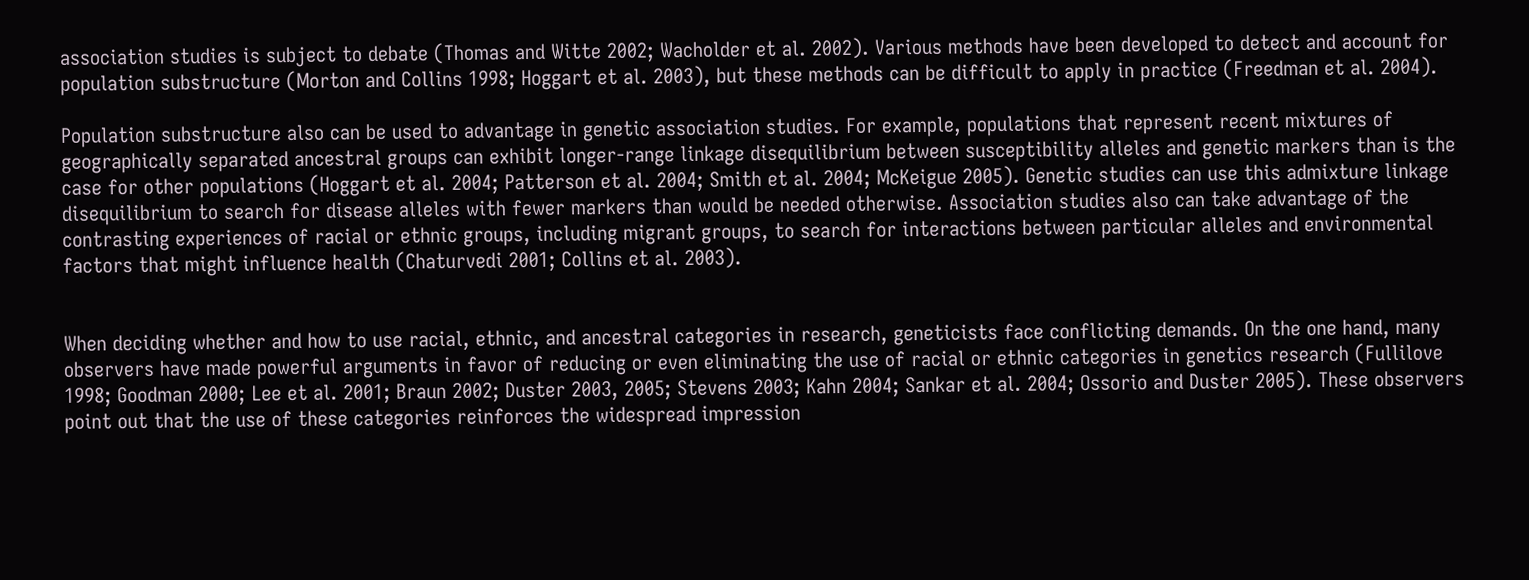association studies is subject to debate (Thomas and Witte 2002; Wacholder et al. 2002). Various methods have been developed to detect and account for population substructure (Morton and Collins 1998; Hoggart et al. 2003), but these methods can be difficult to apply in practice (Freedman et al. 2004).

Population substructure also can be used to advantage in genetic association studies. For example, populations that represent recent mixtures of geographically separated ancestral groups can exhibit longer-range linkage disequilibrium between susceptibility alleles and genetic markers than is the case for other populations (Hoggart et al. 2004; Patterson et al. 2004; Smith et al. 2004; McKeigue 2005). Genetic studies can use this admixture linkage disequilibrium to search for disease alleles with fewer markers than would be needed otherwise. Association studies also can take advantage of the contrasting experiences of racial or ethnic groups, including migrant groups, to search for interactions between particular alleles and environmental factors that might influence health (Chaturvedi 2001; Collins et al. 2003).


When deciding whether and how to use racial, ethnic, and ancestral categories in research, geneticists face conflicting demands. On the one hand, many observers have made powerful arguments in favor of reducing or even eliminating the use of racial or ethnic categories in genetics research (Fullilove 1998; Goodman 2000; Lee et al. 2001; Braun 2002; Duster 2003, 2005; Stevens 2003; Kahn 2004; Sankar et al. 2004; Ossorio and Duster 2005). These observers point out that the use of these categories reinforces the widespread impression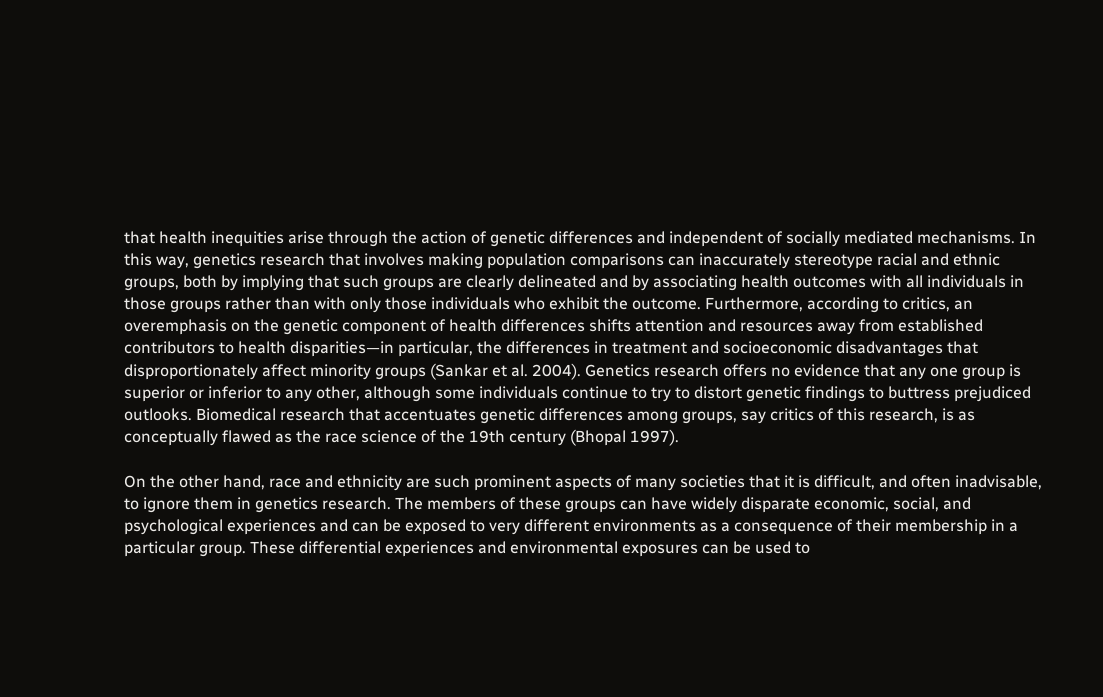that health inequities arise through the action of genetic differences and independent of socially mediated mechanisms. In this way, genetics research that involves making population comparisons can inaccurately stereotype racial and ethnic groups, both by implying that such groups are clearly delineated and by associating health outcomes with all individuals in those groups rather than with only those individuals who exhibit the outcome. Furthermore, according to critics, an overemphasis on the genetic component of health differences shifts attention and resources away from established contributors to health disparities—in particular, the differences in treatment and socioeconomic disadvantages that disproportionately affect minority groups (Sankar et al. 2004). Genetics research offers no evidence that any one group is superior or inferior to any other, although some individuals continue to try to distort genetic findings to buttress prejudiced outlooks. Biomedical research that accentuates genetic differences among groups, say critics of this research, is as conceptually flawed as the race science of the 19th century (Bhopal 1997).

On the other hand, race and ethnicity are such prominent aspects of many societies that it is difficult, and often inadvisable, to ignore them in genetics research. The members of these groups can have widely disparate economic, social, and psychological experiences and can be exposed to very different environments as a consequence of their membership in a particular group. These differential experiences and environmental exposures can be used to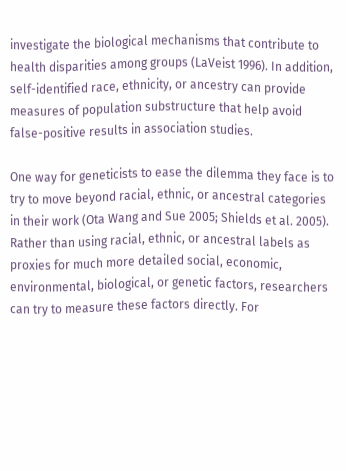investigate the biological mechanisms that contribute to health disparities among groups (LaVeist 1996). In addition, self-identified race, ethnicity, or ancestry can provide measures of population substructure that help avoid false-positive results in association studies.

One way for geneticists to ease the dilemma they face is to try to move beyond racial, ethnic, or ancestral categories in their work (Ota Wang and Sue 2005; Shields et al. 2005). Rather than using racial, ethnic, or ancestral labels as proxies for much more detailed social, economic, environmental, biological, or genetic factors, researchers can try to measure these factors directly. For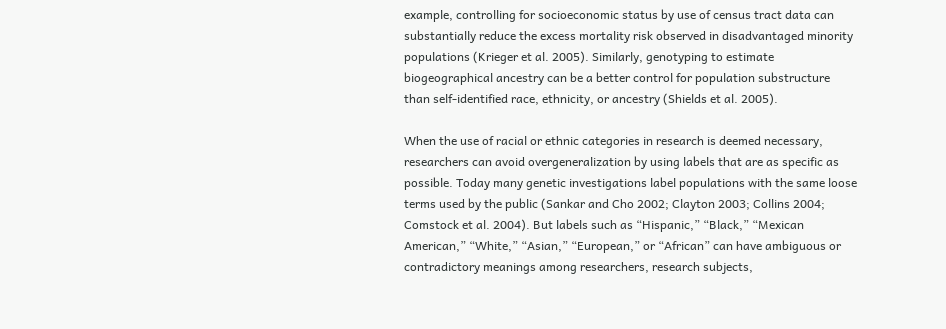example, controlling for socioeconomic status by use of census tract data can substantially reduce the excess mortality risk observed in disadvantaged minority populations (Krieger et al. 2005). Similarly, genotyping to estimate biogeographical ancestry can be a better control for population substructure than self-identified race, ethnicity, or ancestry (Shields et al. 2005).

When the use of racial or ethnic categories in research is deemed necessary, researchers can avoid overgeneralization by using labels that are as specific as possible. Today many genetic investigations label populations with the same loose terms used by the public (Sankar and Cho 2002; Clayton 2003; Collins 2004; Comstock et al. 2004). But labels such as “Hispanic,” “Black,” “Mexican American,” “White,” “Asian,” “European,” or “African” can have ambiguous or contradictory meanings among researchers, research subjects,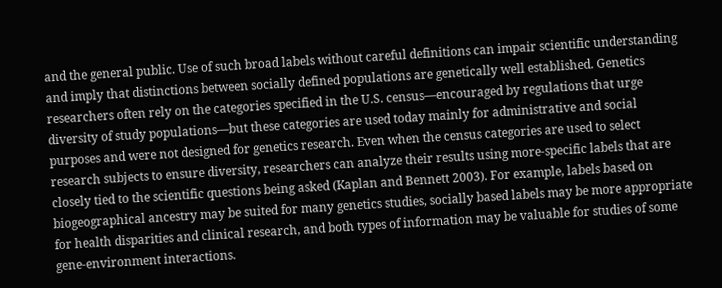and the general public. Use of such broad labels without careful definitions can impair scientific understanding and imply that distinctions between socially defined populations are genetically well established. Genetics researchers often rely on the categories specified in the U.S. census—encouraged by regulations that urge diversity of study populations—but these categories are used today mainly for administrative and social purposes and were not designed for genetics research. Even when the census categories are used to select research subjects to ensure diversity, researchers can analyze their results using more-specific labels that are closely tied to the scientific questions being asked (Kaplan and Bennett 2003). For example, labels based on biogeographical ancestry may be suited for many genetics studies, socially based labels may be more appropriate for health disparities and clinical research, and both types of information may be valuable for studies of some gene-environment interactions.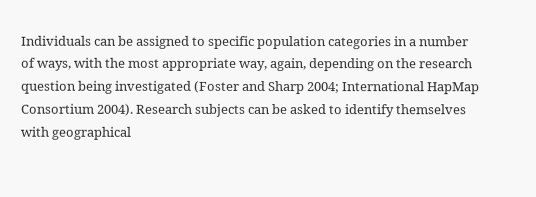Individuals can be assigned to specific population categories in a number of ways, with the most appropriate way, again, depending on the research question being investigated (Foster and Sharp 2004; International HapMap Consortium 2004). Research subjects can be asked to identify themselves with geographical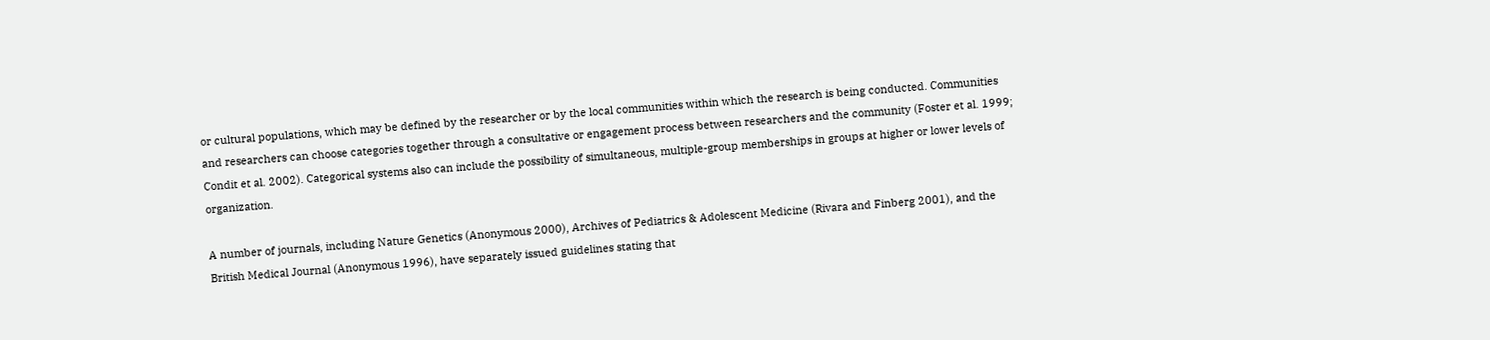or cultural populations, which may be defined by the researcher or by the local communities within which the research is being conducted. Communities and researchers can choose categories together through a consultative or engagement process between researchers and the community (Foster et al. 1999; Condit et al. 2002). Categorical systems also can include the possibility of simultaneous, multiple-group memberships in groups at higher or lower levels of organization.

A number of journals, including Nature Genetics (Anonymous 2000), Archives of Pediatrics & Adolescent Medicine (Rivara and Finberg 2001), and the British Medical Journal (Anonymous 1996), have separately issued guidelines stating that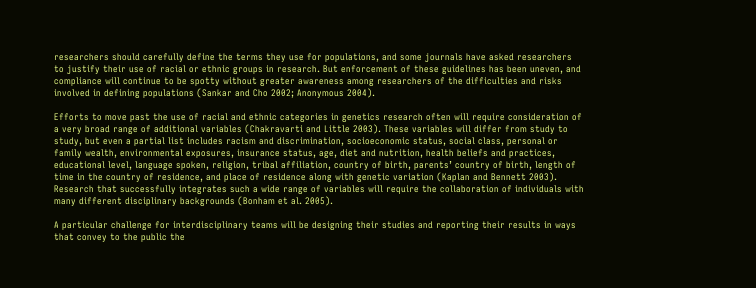researchers should carefully define the terms they use for populations, and some journals have asked researchers to justify their use of racial or ethnic groups in research. But enforcement of these guidelines has been uneven, and compliance will continue to be spotty without greater awareness among researchers of the difficulties and risks involved in defining populations (Sankar and Cho 2002; Anonymous 2004).

Efforts to move past the use of racial and ethnic categories in genetics research often will require consideration of a very broad range of additional variables (Chakravarti and Little 2003). These variables will differ from study to study, but even a partial list includes racism and discrimination, socioeconomic status, social class, personal or family wealth, environmental exposures, insurance status, age, diet and nutrition, health beliefs and practices, educational level, language spoken, religion, tribal affiliation, country of birth, parents’ country of birth, length of time in the country of residence, and place of residence along with genetic variation (Kaplan and Bennett 2003). Research that successfully integrates such a wide range of variables will require the collaboration of individuals with many different disciplinary backgrounds (Bonham et al. 2005).

A particular challenge for interdisciplinary teams will be designing their studies and reporting their results in ways that convey to the public the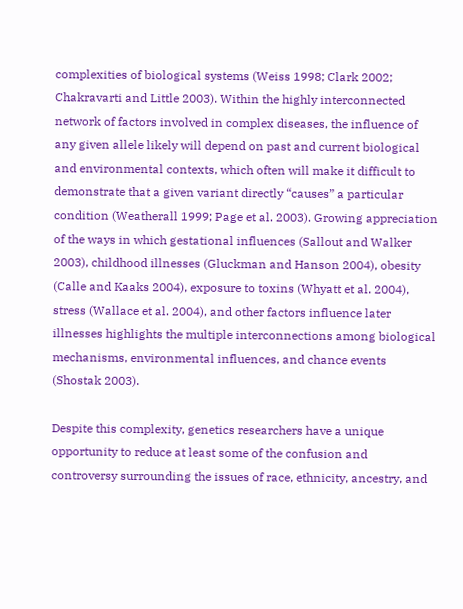complexities of biological systems (Weiss 1998; Clark 2002; Chakravarti and Little 2003). Within the highly interconnected network of factors involved in complex diseases, the influence of any given allele likely will depend on past and current biological and environmental contexts, which often will make it difficult to demonstrate that a given variant directly “causes” a particular condition (Weatherall 1999; Page et al. 2003). Growing appreciation of the ways in which gestational influences (Sallout and Walker 2003), childhood illnesses (Gluckman and Hanson 2004), obesity (Calle and Kaaks 2004), exposure to toxins (Whyatt et al. 2004), stress (Wallace et al. 2004), and other factors influence later illnesses highlights the multiple interconnections among biological mechanisms, environmental influences, and chance events (Shostak 2003).

Despite this complexity, genetics researchers have a unique opportunity to reduce at least some of the confusion and controversy surrounding the issues of race, ethnicity, ancestry, and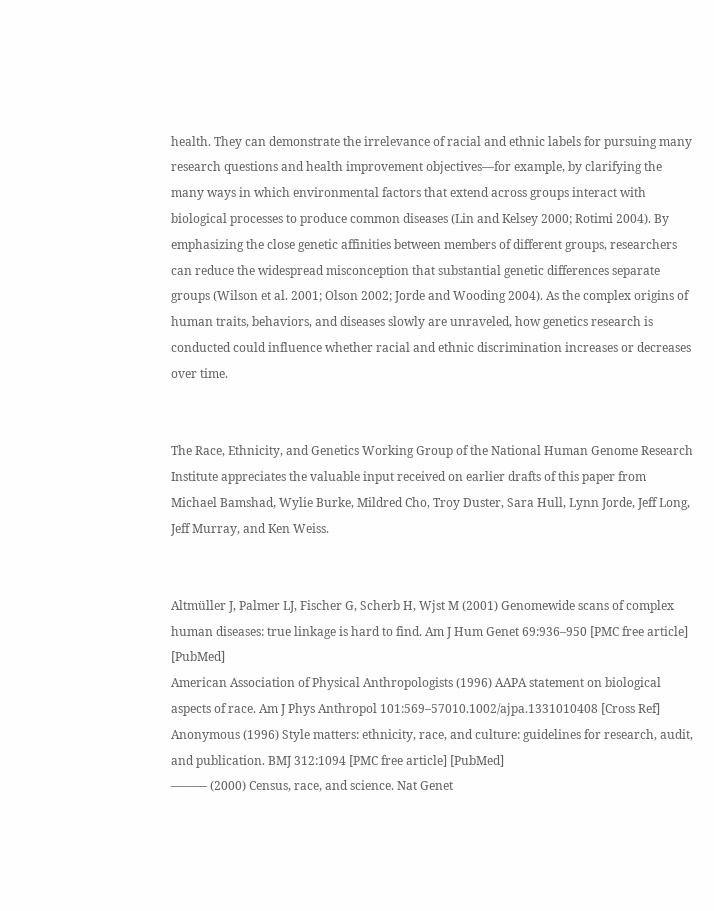health. They can demonstrate the irrelevance of racial and ethnic labels for pursuing many research questions and health improvement objectives—for example, by clarifying the many ways in which environmental factors that extend across groups interact with biological processes to produce common diseases (Lin and Kelsey 2000; Rotimi 2004). By emphasizing the close genetic affinities between members of different groups, researchers can reduce the widespread misconception that substantial genetic differences separate groups (Wilson et al. 2001; Olson 2002; Jorde and Wooding 2004). As the complex origins of human traits, behaviors, and diseases slowly are unraveled, how genetics research is conducted could influence whether racial and ethnic discrimination increases or decreases over time.


The Race, Ethnicity, and Genetics Working Group of the National Human Genome Research Institute appreciates the valuable input received on earlier drafts of this paper from Michael Bamshad, Wylie Burke, Mildred Cho, Troy Duster, Sara Hull, Lynn Jorde, Jeff Long, Jeff Murray, and Ken Weiss.


Altmüller J, Palmer LJ, Fischer G, Scherb H, Wjst M (2001) Genomewide scans of complex human diseases: true linkage is hard to find. Am J Hum Genet 69:936–950 [PMC free article] [PubMed]
American Association of Physical Anthropologists (1996) AAPA statement on biological aspects of race. Am J Phys Anthropol 101:569–57010.1002/ajpa.1331010408 [Cross Ref]
Anonymous (1996) Style matters: ethnicity, race, and culture: guidelines for research, audit, and publication. BMJ 312:1094 [PMC free article] [PubMed]
——— (2000) Census, race, and science. Nat Genet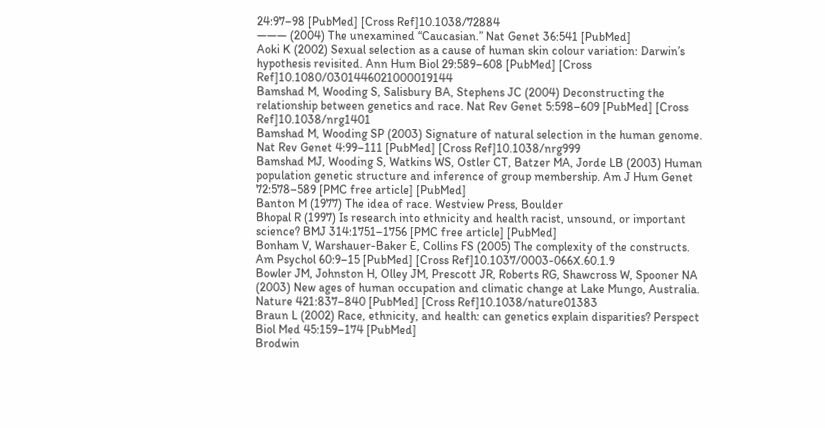24:97–98 [PubMed] [Cross Ref]10.1038/72884
——— (2004) The unexamined “Caucasian.” Nat Genet 36:541 [PubMed]
Aoki K (2002) Sexual selection as a cause of human skin colour variation: Darwin’s hypothesis revisited. Ann Hum Biol 29:589–608 [PubMed] [Cross Ref]10.1080/0301446021000019144
Bamshad M, Wooding S, Salisbury BA, Stephens JC (2004) Deconstructing the relationship between genetics and race. Nat Rev Genet 5:598–609 [PubMed] [Cross Ref]10.1038/nrg1401
Bamshad M, Wooding SP (2003) Signature of natural selection in the human genome. Nat Rev Genet 4:99–111 [PubMed] [Cross Ref]10.1038/nrg999
Bamshad MJ, Wooding S, Watkins WS, Ostler CT, Batzer MA, Jorde LB (2003) Human population genetic structure and inference of group membership. Am J Hum Genet 72:578–589 [PMC free article] [PubMed]
Banton M (1977) The idea of race. Westview Press, Boulder
Bhopal R (1997) Is research into ethnicity and health racist, unsound, or important science? BMJ 314:1751–1756 [PMC free article] [PubMed]
Bonham V, Warshauer-Baker E, Collins FS (2005) The complexity of the constructs. Am Psychol 60:9–15 [PubMed] [Cross Ref]10.1037/0003-066X.60.1.9
Bowler JM, Johnston H, Olley JM, Prescott JR, Roberts RG, Shawcross W, Spooner NA (2003) New ages of human occupation and climatic change at Lake Mungo, Australia. Nature 421:837–840 [PubMed] [Cross Ref]10.1038/nature01383
Braun L (2002) Race, ethnicity, and health: can genetics explain disparities? Perspect Biol Med 45:159–174 [PubMed]
Brodwin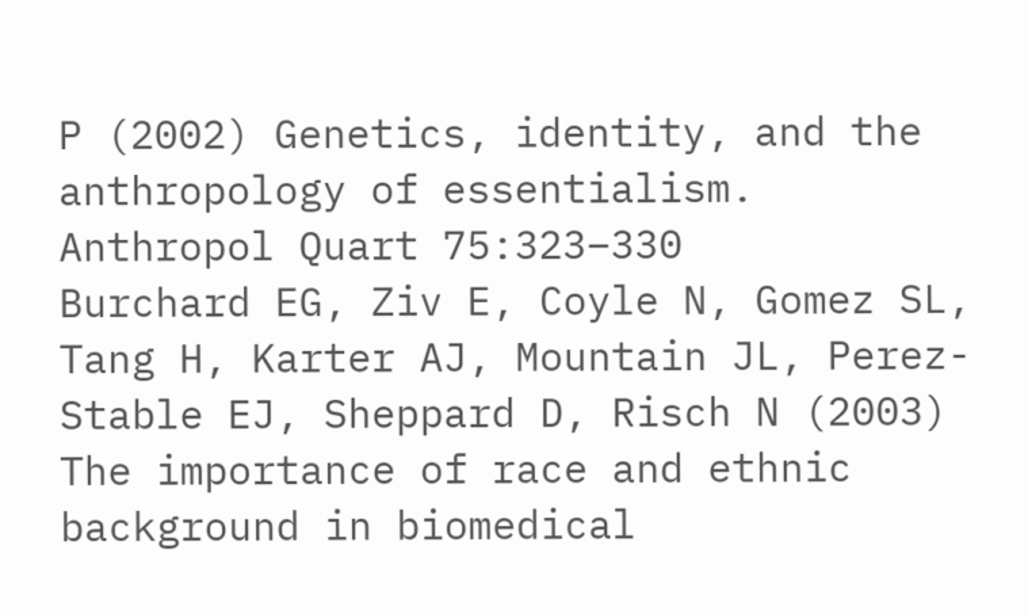P (2002) Genetics, identity, and the anthropology of essentialism. Anthropol Quart 75:323–330
Burchard EG, Ziv E, Coyle N, Gomez SL, Tang H, Karter AJ, Mountain JL, Perez-Stable EJ, Sheppard D, Risch N (2003) The importance of race and ethnic background in biomedical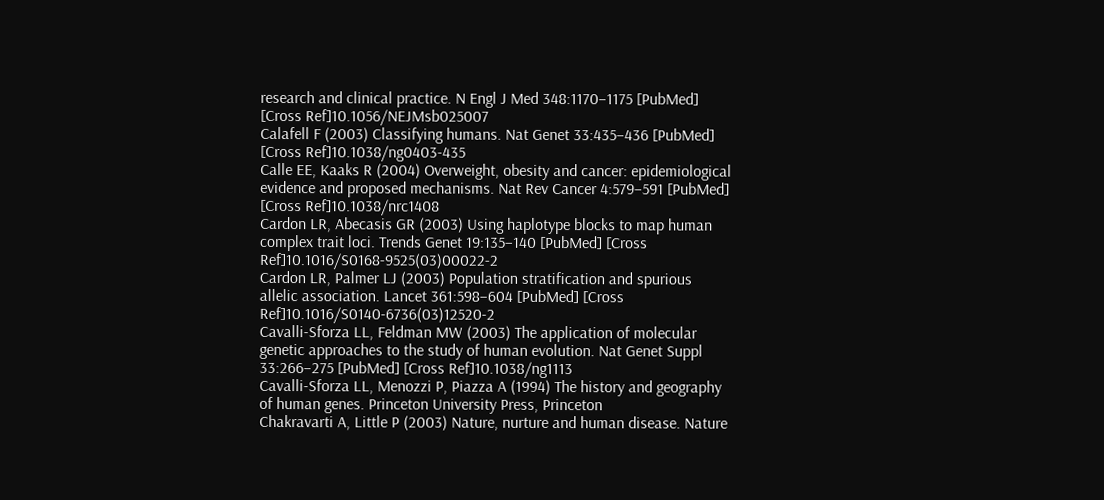research and clinical practice. N Engl J Med 348:1170–1175 [PubMed] [Cross Ref]10.1056/NEJMsb025007
Calafell F (2003) Classifying humans. Nat Genet 33:435–436 [PubMed] [Cross Ref]10.1038/ng0403-435
Calle EE, Kaaks R (2004) Overweight, obesity and cancer: epidemiological evidence and proposed mechanisms. Nat Rev Cancer 4:579–591 [PubMed] [Cross Ref]10.1038/nrc1408
Cardon LR, Abecasis GR (2003) Using haplotype blocks to map human complex trait loci. Trends Genet 19:135–140 [PubMed] [Cross Ref]10.1016/S0168-9525(03)00022-2
Cardon LR, Palmer LJ (2003) Population stratification and spurious allelic association. Lancet 361:598–604 [PubMed] [Cross Ref]10.1016/S0140-6736(03)12520-2
Cavalli-Sforza LL, Feldman MW (2003) The application of molecular genetic approaches to the study of human evolution. Nat Genet Suppl 33:266–275 [PubMed] [Cross Ref]10.1038/ng1113
Cavalli-Sforza LL, Menozzi P, Piazza A (1994) The history and geography of human genes. Princeton University Press, Princeton
Chakravarti A, Little P (2003) Nature, nurture and human disease. Nature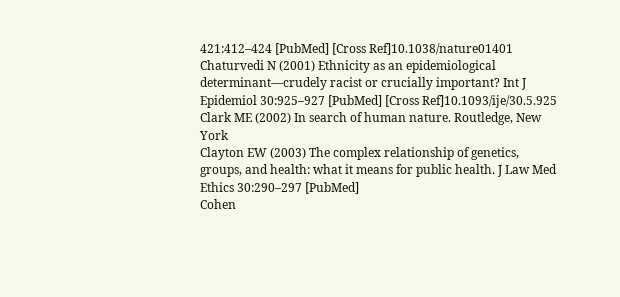421:412–424 [PubMed] [Cross Ref]10.1038/nature01401
Chaturvedi N (2001) Ethnicity as an epidemiological determinant—crudely racist or crucially important? Int J Epidemiol 30:925–927 [PubMed] [Cross Ref]10.1093/ije/30.5.925
Clark ME (2002) In search of human nature. Routledge, New York
Clayton EW (2003) The complex relationship of genetics, groups, and health: what it means for public health. J Law Med Ethics 30:290–297 [PubMed]
Cohen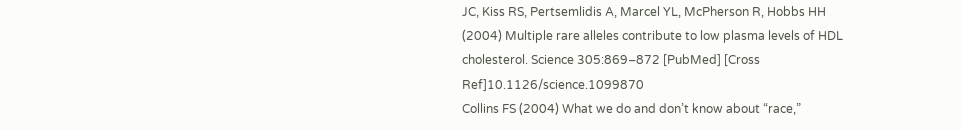JC, Kiss RS, Pertsemlidis A, Marcel YL, McPherson R, Hobbs HH (2004) Multiple rare alleles contribute to low plasma levels of HDL cholesterol. Science 305:869–872 [PubMed] [Cross Ref]10.1126/science.1099870
Collins FS (2004) What we do and don’t know about “race,”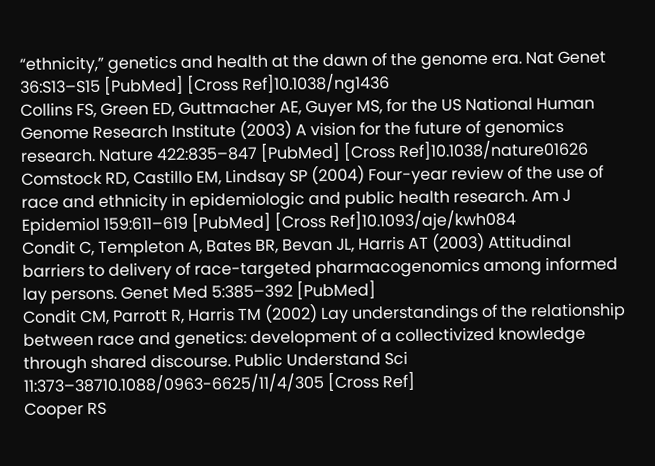“ethnicity,” genetics and health at the dawn of the genome era. Nat Genet 36:S13–S15 [PubMed] [Cross Ref]10.1038/ng1436
Collins FS, Green ED, Guttmacher AE, Guyer MS, for the US National Human Genome Research Institute (2003) A vision for the future of genomics research. Nature 422:835–847 [PubMed] [Cross Ref]10.1038/nature01626
Comstock RD, Castillo EM, Lindsay SP (2004) Four-year review of the use of race and ethnicity in epidemiologic and public health research. Am J Epidemiol 159:611–619 [PubMed] [Cross Ref]10.1093/aje/kwh084
Condit C, Templeton A, Bates BR, Bevan JL, Harris AT (2003) Attitudinal barriers to delivery of race-targeted pharmacogenomics among informed lay persons. Genet Med 5:385–392 [PubMed]
Condit CM, Parrott R, Harris TM (2002) Lay understandings of the relationship between race and genetics: development of a collectivized knowledge through shared discourse. Public Understand Sci 11:373–38710.1088/0963-6625/11/4/305 [Cross Ref]
Cooper RS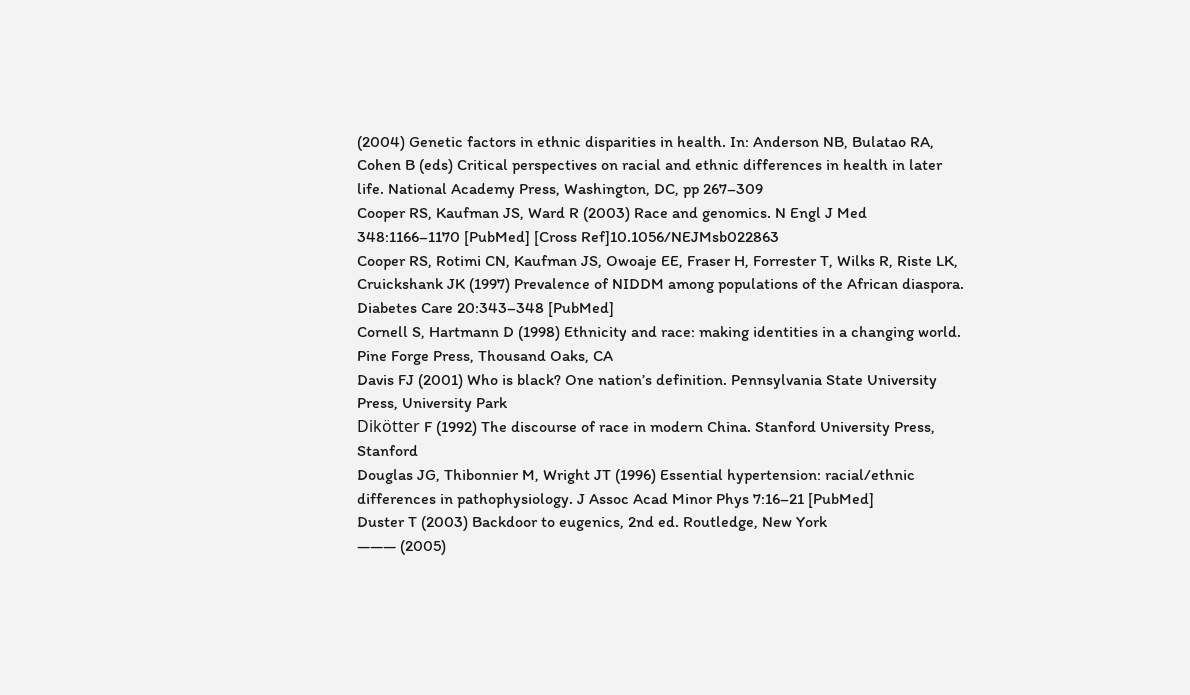(2004) Genetic factors in ethnic disparities in health. In: Anderson NB, Bulatao RA, Cohen B (eds) Critical perspectives on racial and ethnic differences in health in later life. National Academy Press, Washington, DC, pp 267–309
Cooper RS, Kaufman JS, Ward R (2003) Race and genomics. N Engl J Med 348:1166–1170 [PubMed] [Cross Ref]10.1056/NEJMsb022863
Cooper RS, Rotimi CN, Kaufman JS, Owoaje EE, Fraser H, Forrester T, Wilks R, Riste LK, Cruickshank JK (1997) Prevalence of NIDDM among populations of the African diaspora. Diabetes Care 20:343–348 [PubMed]
Cornell S, Hartmann D (1998) Ethnicity and race: making identities in a changing world. Pine Forge Press, Thousand Oaks, CA
Davis FJ (2001) Who is black? One nation’s definition. Pennsylvania State University Press, University Park
Dikötter F (1992) The discourse of race in modern China. Stanford University Press, Stanford
Douglas JG, Thibonnier M, Wright JT (1996) Essential hypertension: racial/ethnic differences in pathophysiology. J Assoc Acad Minor Phys 7:16–21 [PubMed]
Duster T (2003) Backdoor to eugenics, 2nd ed. Routledge, New York
——— (2005)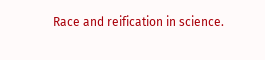Race and reification in science.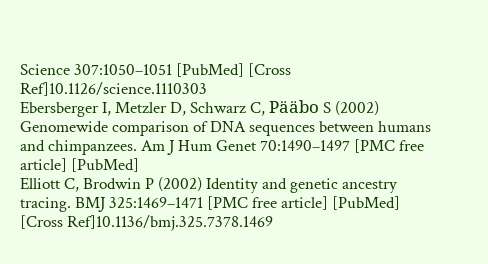Science 307:1050–1051 [PubMed] [Cross Ref]10.1126/science.1110303
Ebersberger I, Metzler D, Schwarz C, Pääbo S (2002) Genomewide comparison of DNA sequences between humans and chimpanzees. Am J Hum Genet 70:1490–1497 [PMC free article] [PubMed]
Elliott C, Brodwin P (2002) Identity and genetic ancestry tracing. BMJ 325:1469–1471 [PMC free article] [PubMed] [Cross Ref]10.1136/bmj.325.7378.1469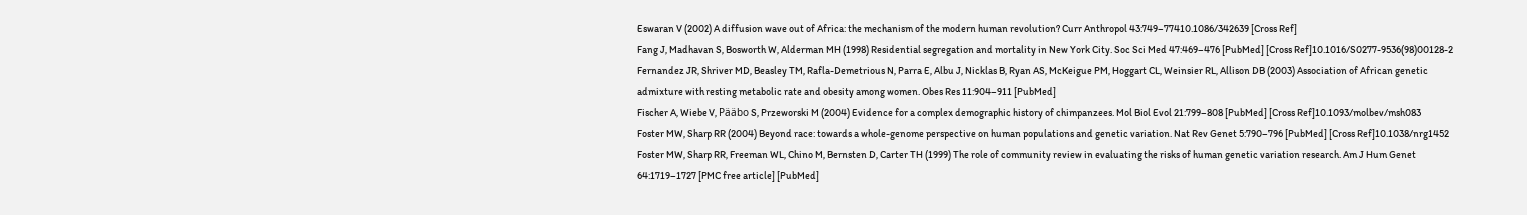Eswaran V (2002) A diffusion wave out of Africa: the mechanism of the modern human revolution? Curr Anthropol 43:749–77410.1086/342639 [Cross Ref]
Fang J, Madhavan S, Bosworth W, Alderman MH (1998) Residential segregation and mortality in New York City. Soc Sci Med 47:469–476 [PubMed] [Cross Ref]10.1016/S0277-9536(98)00128-2
Fernandez JR, Shriver MD, Beasley TM, Rafla-Demetrious N, Parra E, Albu J, Nicklas B, Ryan AS, McKeigue PM, Hoggart CL, Weinsier RL, Allison DB (2003) Association of African genetic admixture with resting metabolic rate and obesity among women. Obes Res 11:904–911 [PubMed]
Fischer A, Wiebe V, Pääbo S, Przeworski M (2004) Evidence for a complex demographic history of chimpanzees. Mol Biol Evol 21:799–808 [PubMed] [Cross Ref]10.1093/molbev/msh083
Foster MW, Sharp RR (2004) Beyond race: towards a whole-genome perspective on human populations and genetic variation. Nat Rev Genet 5:790–796 [PubMed] [Cross Ref]10.1038/nrg1452
Foster MW, Sharp RR, Freeman WL, Chino M, Bernsten D, Carter TH (1999) The role of community review in evaluating the risks of human genetic variation research. Am J Hum Genet 64:1719–1727 [PMC free article] [PubMed]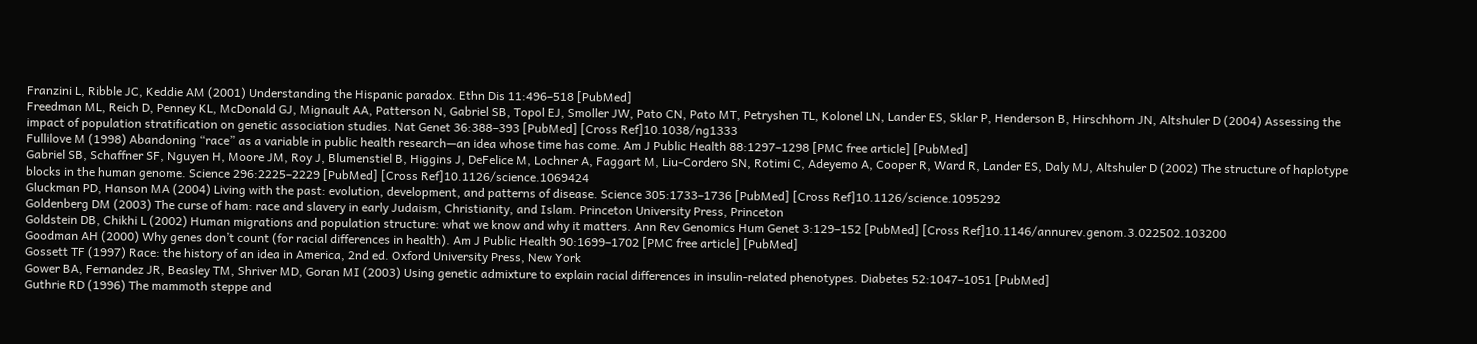Franzini L, Ribble JC, Keddie AM (2001) Understanding the Hispanic paradox. Ethn Dis 11:496–518 [PubMed]
Freedman ML, Reich D, Penney KL, McDonald GJ, Mignault AA, Patterson N, Gabriel SB, Topol EJ, Smoller JW, Pato CN, Pato MT, Petryshen TL, Kolonel LN, Lander ES, Sklar P, Henderson B, Hirschhorn JN, Altshuler D (2004) Assessing the impact of population stratification on genetic association studies. Nat Genet 36:388–393 [PubMed] [Cross Ref]10.1038/ng1333
Fullilove M (1998) Abandoning “race” as a variable in public health research—an idea whose time has come. Am J Public Health 88:1297–1298 [PMC free article] [PubMed]
Gabriel SB, Schaffner SF, Nguyen H, Moore JM, Roy J, Blumenstiel B, Higgins J, DeFelice M, Lochner A, Faggart M, Liu-Cordero SN, Rotimi C, Adeyemo A, Cooper R, Ward R, Lander ES, Daly MJ, Altshuler D (2002) The structure of haplotype blocks in the human genome. Science 296:2225–2229 [PubMed] [Cross Ref]10.1126/science.1069424
Gluckman PD, Hanson MA (2004) Living with the past: evolution, development, and patterns of disease. Science 305:1733–1736 [PubMed] [Cross Ref]10.1126/science.1095292
Goldenberg DM (2003) The curse of ham: race and slavery in early Judaism, Christianity, and Islam. Princeton University Press, Princeton
Goldstein DB, Chikhi L (2002) Human migrations and population structure: what we know and why it matters. Ann Rev Genomics Hum Genet 3:129–152 [PubMed] [Cross Ref]10.1146/annurev.genom.3.022502.103200
Goodman AH (2000) Why genes don’t count (for racial differences in health). Am J Public Health 90:1699–1702 [PMC free article] [PubMed]
Gossett TF (1997) Race: the history of an idea in America, 2nd ed. Oxford University Press, New York
Gower BA, Fernandez JR, Beasley TM, Shriver MD, Goran MI (2003) Using genetic admixture to explain racial differences in insulin-related phenotypes. Diabetes 52:1047–1051 [PubMed]
Guthrie RD (1996) The mammoth steppe and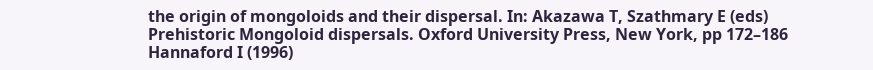the origin of mongoloids and their dispersal. In: Akazawa T, Szathmary E (eds) Prehistoric Mongoloid dispersals. Oxford University Press, New York, pp 172–186
Hannaford I (1996)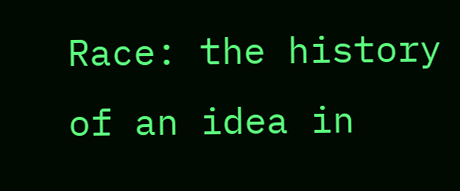Race: the history of an idea in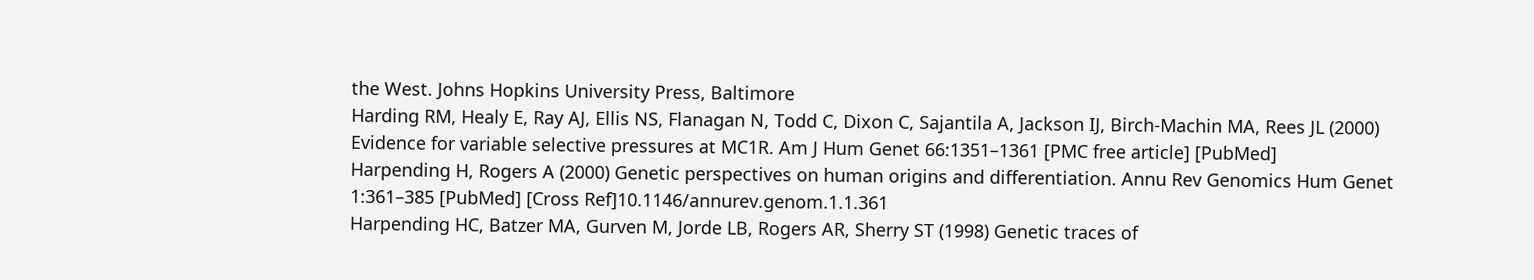the West. Johns Hopkins University Press, Baltimore
Harding RM, Healy E, Ray AJ, Ellis NS, Flanagan N, Todd C, Dixon C, Sajantila A, Jackson IJ, Birch-Machin MA, Rees JL (2000) Evidence for variable selective pressures at MC1R. Am J Hum Genet 66:1351–1361 [PMC free article] [PubMed]
Harpending H, Rogers A (2000) Genetic perspectives on human origins and differentiation. Annu Rev Genomics Hum Genet 1:361–385 [PubMed] [Cross Ref]10.1146/annurev.genom.1.1.361
Harpending HC, Batzer MA, Gurven M, Jorde LB, Rogers AR, Sherry ST (1998) Genetic traces of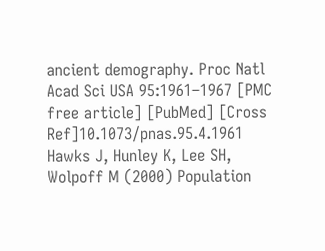ancient demography. Proc Natl Acad Sci USA 95:1961–1967 [PMC free article] [PubMed] [Cross Ref]10.1073/pnas.95.4.1961
Hawks J, Hunley K, Lee SH, Wolpoff M (2000) Population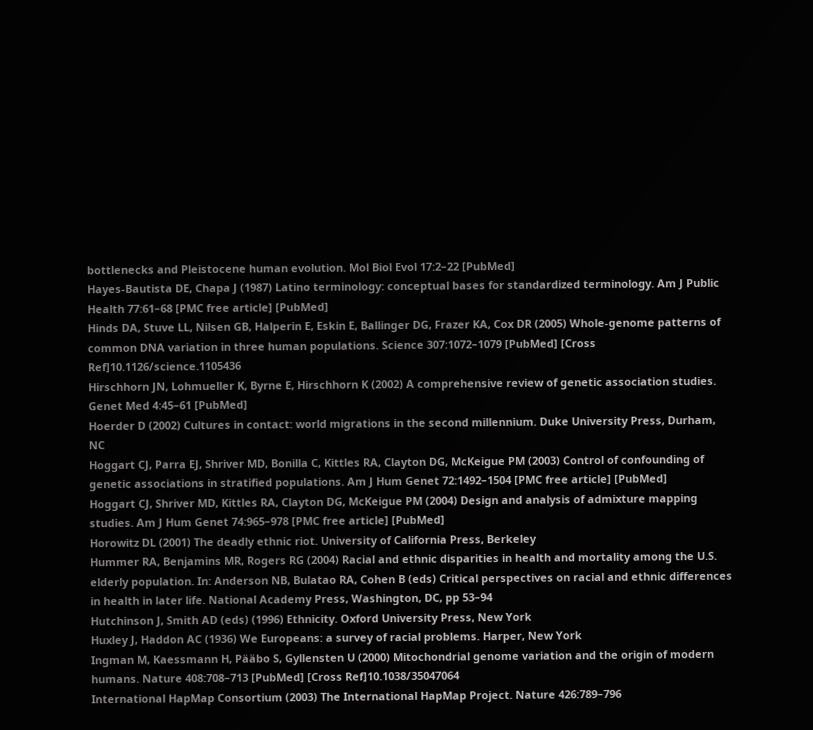bottlenecks and Pleistocene human evolution. Mol Biol Evol 17:2–22 [PubMed]
Hayes-Bautista DE, Chapa J (1987) Latino terminology: conceptual bases for standardized terminology. Am J Public Health 77:61–68 [PMC free article] [PubMed]
Hinds DA, Stuve LL, Nilsen GB, Halperin E, Eskin E, Ballinger DG, Frazer KA, Cox DR (2005) Whole-genome patterns of common DNA variation in three human populations. Science 307:1072–1079 [PubMed] [Cross Ref]10.1126/science.1105436
Hirschhorn JN, Lohmueller K, Byrne E, Hirschhorn K (2002) A comprehensive review of genetic association studies. Genet Med 4:45–61 [PubMed]
Hoerder D (2002) Cultures in contact: world migrations in the second millennium. Duke University Press, Durham, NC
Hoggart CJ, Parra EJ, Shriver MD, Bonilla C, Kittles RA, Clayton DG, McKeigue PM (2003) Control of confounding of genetic associations in stratified populations. Am J Hum Genet 72:1492–1504 [PMC free article] [PubMed]
Hoggart CJ, Shriver MD, Kittles RA, Clayton DG, McKeigue PM (2004) Design and analysis of admixture mapping studies. Am J Hum Genet 74:965–978 [PMC free article] [PubMed]
Horowitz DL (2001) The deadly ethnic riot. University of California Press, Berkeley
Hummer RA, Benjamins MR, Rogers RG (2004) Racial and ethnic disparities in health and mortality among the U.S. elderly population. In: Anderson NB, Bulatao RA, Cohen B (eds) Critical perspectives on racial and ethnic differences in health in later life. National Academy Press, Washington, DC, pp 53–94
Hutchinson J, Smith AD (eds) (1996) Ethnicity. Oxford University Press, New York
Huxley J, Haddon AC (1936) We Europeans: a survey of racial problems. Harper, New York
Ingman M, Kaessmann H, Pääbo S, Gyllensten U (2000) Mitochondrial genome variation and the origin of modern humans. Nature 408:708–713 [PubMed] [Cross Ref]10.1038/35047064
International HapMap Consortium (2003) The International HapMap Project. Nature 426:789–796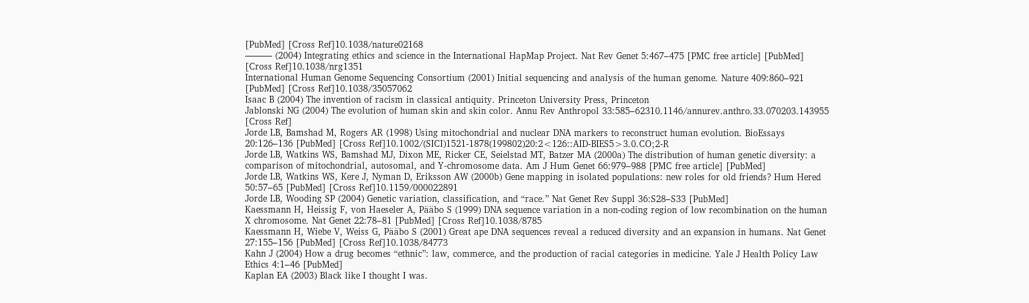[PubMed] [Cross Ref]10.1038/nature02168
——— (2004) Integrating ethics and science in the International HapMap Project. Nat Rev Genet 5:467–475 [PMC free article] [PubMed] [Cross Ref]10.1038/nrg1351
International Human Genome Sequencing Consortium (2001) Initial sequencing and analysis of the human genome. Nature 409:860–921 [PubMed] [Cross Ref]10.1038/35057062
Isaac B (2004) The invention of racism in classical antiquity. Princeton University Press, Princeton
Jablonski NG (2004) The evolution of human skin and skin color. Annu Rev Anthropol 33:585–62310.1146/annurev.anthro.33.070203.143955 [Cross Ref]
Jorde LB, Bamshad M, Rogers AR (1998) Using mitochondrial and nuclear DNA markers to reconstruct human evolution. BioEssays 20:126–136 [PubMed] [Cross Ref]10.1002/(SICI)1521-1878(199802)20:2<126::AID-BIES5>3.0.CO;2-R
Jorde LB, Watkins WS, Bamshad MJ, Dixon ME, Ricker CE, Seielstad MT, Batzer MA (2000a) The distribution of human genetic diversity: a comparison of mitochondrial, autosomal, and Y-chromosome data. Am J Hum Genet 66:979–988 [PMC free article] [PubMed]
Jorde LB, Watkins WS, Kere J, Nyman D, Eriksson AW (2000b) Gene mapping in isolated populations: new roles for old friends? Hum Hered 50:57–65 [PubMed] [Cross Ref]10.1159/000022891
Jorde LB, Wooding SP (2004) Genetic variation, classification, and “race.” Nat Genet Rev Suppl 36:S28–S33 [PubMed]
Kaessmann H, Heissig F, von Haeseler A, Pääbo S (1999) DNA sequence variation in a non-coding region of low recombination on the human X chromosome. Nat Genet 22:78–81 [PubMed] [Cross Ref]10.1038/8785
Kaessmann H, Wiebe V, Weiss G, Pääbo S (2001) Great ape DNA sequences reveal a reduced diversity and an expansion in humans. Nat Genet 27:155–156 [PubMed] [Cross Ref]10.1038/84773
Kahn J (2004) How a drug becomes “ethnic”: law, commerce, and the production of racial categories in medicine. Yale J Health Policy Law Ethics 4:1–46 [PubMed]
Kaplan EA (2003) Black like I thought I was.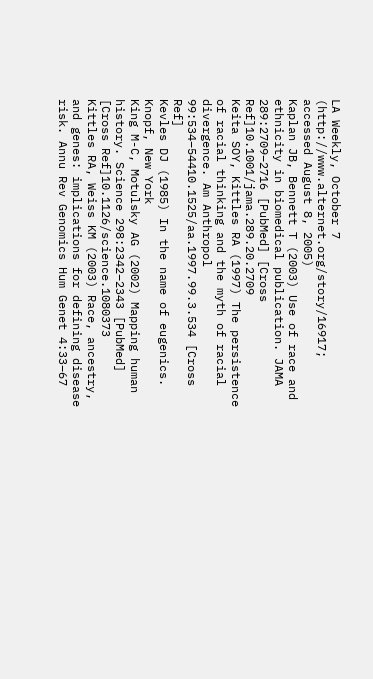LA Weekly, October 7 (http://www.alternet.org/story/16917; accessed August 8, 2005)
Kaplan JB, Bennett T (2003) Use of race and ethnicity in biomedical publication. JAMA 289:2709–2716 [PubMed] [Cross Ref]10.1001/jama.289.20.2709
Keita SOY, Kittles RA (1997) The persistence of racial thinking and the myth of racial divergence. Am Anthropol 99:534–54410.1525/aa.1997.99.3.534 [Cross Ref]
Kevles DJ (1985) In the name of eugenics. Knopf, New York
King M-C, Motulsky AG (2002) Mapping human history. Science 298:2342–2343 [PubMed] [Cross Ref]10.1126/science.1080373
Kittles RA, Weiss KM (2003) Race, ancestry, and genes: implications for defining disease risk. Annu Rev Genomics Hum Genet 4:33–67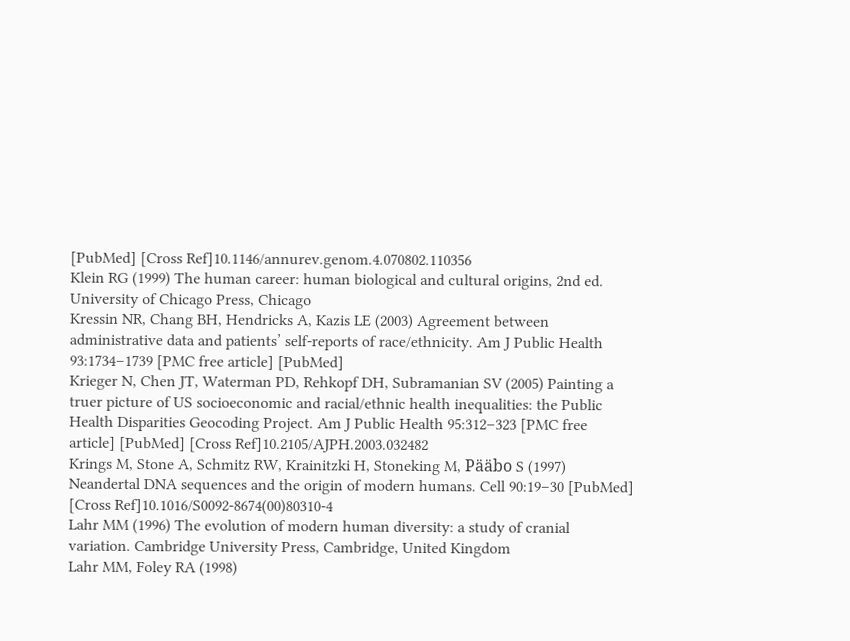[PubMed] [Cross Ref]10.1146/annurev.genom.4.070802.110356
Klein RG (1999) The human career: human biological and cultural origins, 2nd ed. University of Chicago Press, Chicago
Kressin NR, Chang BH, Hendricks A, Kazis LE (2003) Agreement between administrative data and patients’ self-reports of race/ethnicity. Am J Public Health 93:1734–1739 [PMC free article] [PubMed]
Krieger N, Chen JT, Waterman PD, Rehkopf DH, Subramanian SV (2005) Painting a truer picture of US socioeconomic and racial/ethnic health inequalities: the Public Health Disparities Geocoding Project. Am J Public Health 95:312–323 [PMC free article] [PubMed] [Cross Ref]10.2105/AJPH.2003.032482
Krings M, Stone A, Schmitz RW, Krainitzki H, Stoneking M, Pääbo S (1997) Neandertal DNA sequences and the origin of modern humans. Cell 90:19–30 [PubMed] [Cross Ref]10.1016/S0092-8674(00)80310-4
Lahr MM (1996) The evolution of modern human diversity: a study of cranial variation. Cambridge University Press, Cambridge, United Kingdom
Lahr MM, Foley RA (1998)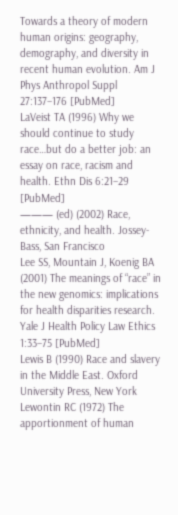Towards a theory of modern human origins: geography, demography, and diversity in recent human evolution. Am J Phys Anthropol Suppl 27:137–176 [PubMed]
LaVeist TA (1996) Why we should continue to study race…but do a better job: an essay on race, racism and health. Ethn Dis 6:21–29 [PubMed]
——— (ed) (2002) Race, ethnicity, and health. Jossey-Bass, San Francisco
Lee SS, Mountain J, Koenig BA (2001) The meanings of “race” in the new genomics: implications for health disparities research. Yale J Health Policy Law Ethics 1:33–75 [PubMed]
Lewis B (1990) Race and slavery in the Middle East. Oxford University Press, New York
Lewontin RC (1972) The apportionment of human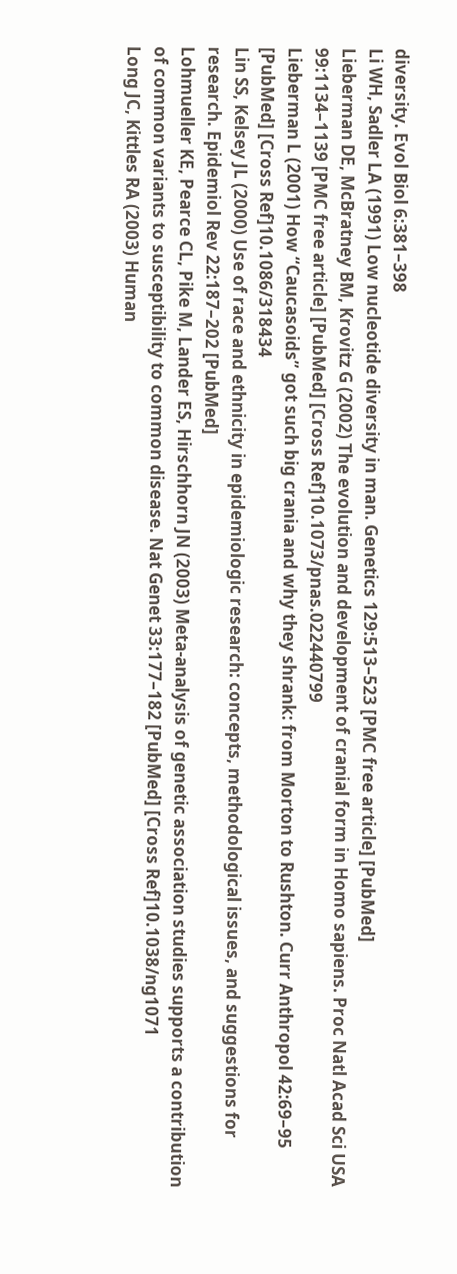diversity. Evol Biol 6:381–398
Li WH, Sadler LA (1991) Low nucleotide diversity in man. Genetics 129:513–523 [PMC free article] [PubMed]
Lieberman DE, McBratney BM, Krovitz G (2002) The evolution and development of cranial form in Homo sapiens. Proc Natl Acad Sci USA 99:1134–1139 [PMC free article] [PubMed] [Cross Ref]10.1073/pnas.022440799
Lieberman L (2001) How “Caucasoids” got such big crania and why they shrank: from Morton to Rushton. Curr Anthropol 42:69–95 [PubMed] [Cross Ref]10.1086/318434
Lin SS, Kelsey JL (2000) Use of race and ethnicity in epidemiologic research: concepts, methodological issues, and suggestions for research. Epidemiol Rev 22:187–202 [PubMed]
Lohmueller KE, Pearce CL, Pike M, Lander ES, Hirschhorn JN (2003) Meta-analysis of genetic association studies supports a contribution of common variants to susceptibility to common disease. Nat Genet 33:177–182 [PubMed] [Cross Ref]10.1038/ng1071
Long JC, Kittles RA (2003) Human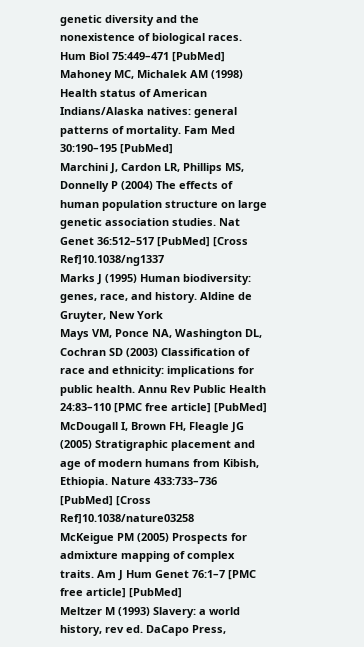genetic diversity and the nonexistence of biological races. Hum Biol 75:449–471 [PubMed]
Mahoney MC, Michalek AM (1998) Health status of American Indians/Alaska natives: general patterns of mortality. Fam Med 30:190–195 [PubMed]
Marchini J, Cardon LR, Phillips MS, Donnelly P (2004) The effects of human population structure on large genetic association studies. Nat Genet 36:512–517 [PubMed] [Cross Ref]10.1038/ng1337
Marks J (1995) Human biodiversity: genes, race, and history. Aldine de Gruyter, New York
Mays VM, Ponce NA, Washington DL, Cochran SD (2003) Classification of race and ethnicity: implications for public health. Annu Rev Public Health 24:83–110 [PMC free article] [PubMed]
McDougall I, Brown FH, Fleagle JG (2005) Stratigraphic placement and age of modern humans from Kibish, Ethiopia. Nature 433:733–736 [PubMed] [Cross Ref]10.1038/nature03258
McKeigue PM (2005) Prospects for admixture mapping of complex traits. Am J Hum Genet 76:1–7 [PMC free article] [PubMed]
Meltzer M (1993) Slavery: a world history, rev ed. DaCapo Press,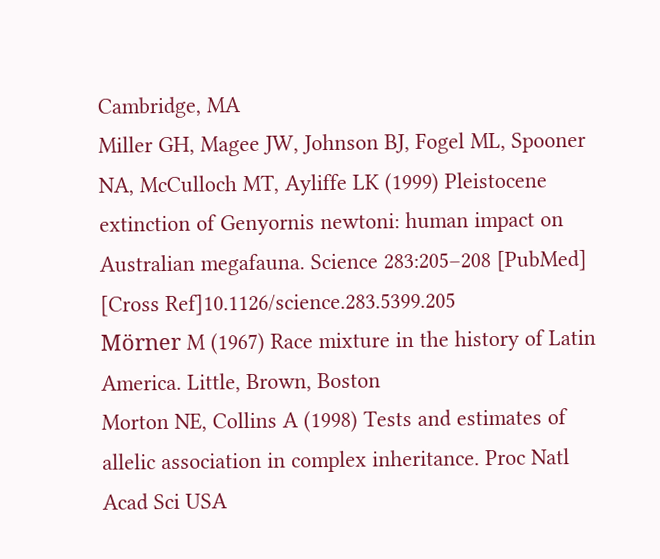Cambridge, MA
Miller GH, Magee JW, Johnson BJ, Fogel ML, Spooner NA, McCulloch MT, Ayliffe LK (1999) Pleistocene extinction of Genyornis newtoni: human impact on Australian megafauna. Science 283:205–208 [PubMed] [Cross Ref]10.1126/science.283.5399.205
Mörner M (1967) Race mixture in the history of Latin America. Little, Brown, Boston
Morton NE, Collins A (1998) Tests and estimates of allelic association in complex inheritance. Proc Natl Acad Sci USA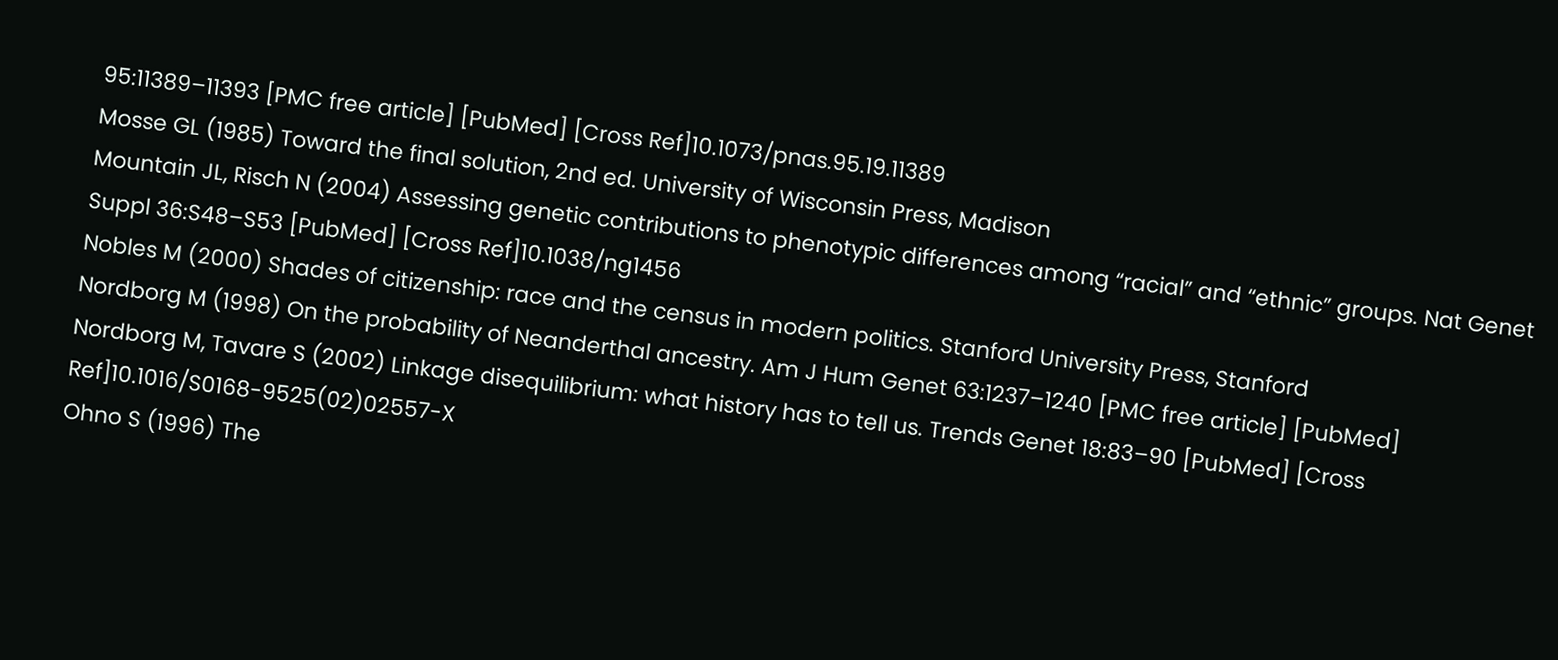95:11389–11393 [PMC free article] [PubMed] [Cross Ref]10.1073/pnas.95.19.11389
Mosse GL (1985) Toward the final solution, 2nd ed. University of Wisconsin Press, Madison
Mountain JL, Risch N (2004) Assessing genetic contributions to phenotypic differences among “racial” and “ethnic” groups. Nat Genet Suppl 36:S48–S53 [PubMed] [Cross Ref]10.1038/ng1456
Nobles M (2000) Shades of citizenship: race and the census in modern politics. Stanford University Press, Stanford
Nordborg M (1998) On the probability of Neanderthal ancestry. Am J Hum Genet 63:1237–1240 [PMC free article] [PubMed]
Nordborg M, Tavare S (2002) Linkage disequilibrium: what history has to tell us. Trends Genet 18:83–90 [PubMed] [Cross Ref]10.1016/S0168-9525(02)02557-X
Ohno S (1996) The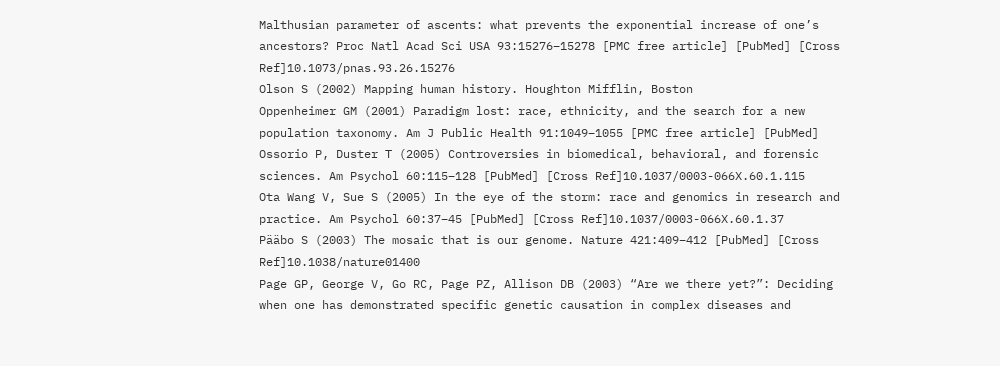Malthusian parameter of ascents: what prevents the exponential increase of one’s ancestors? Proc Natl Acad Sci USA 93:15276–15278 [PMC free article] [PubMed] [Cross Ref]10.1073/pnas.93.26.15276
Olson S (2002) Mapping human history. Houghton Mifflin, Boston
Oppenheimer GM (2001) Paradigm lost: race, ethnicity, and the search for a new population taxonomy. Am J Public Health 91:1049–1055 [PMC free article] [PubMed]
Ossorio P, Duster T (2005) Controversies in biomedical, behavioral, and forensic sciences. Am Psychol 60:115–128 [PubMed] [Cross Ref]10.1037/0003-066X.60.1.115
Ota Wang V, Sue S (2005) In the eye of the storm: race and genomics in research and practice. Am Psychol 60:37–45 [PubMed] [Cross Ref]10.1037/0003-066X.60.1.37
Pääbo S (2003) The mosaic that is our genome. Nature 421:409–412 [PubMed] [Cross Ref]10.1038/nature01400
Page GP, George V, Go RC, Page PZ, Allison DB (2003) “Are we there yet?”: Deciding when one has demonstrated specific genetic causation in complex diseases and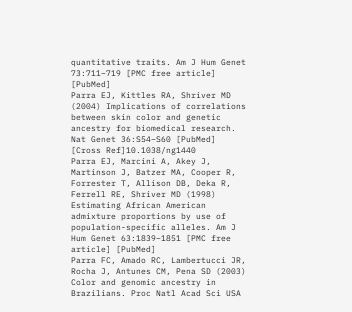quantitative traits. Am J Hum Genet 73:711–719 [PMC free article] [PubMed]
Parra EJ, Kittles RA, Shriver MD (2004) Implications of correlations between skin color and genetic ancestry for biomedical research. Nat Genet 36:S54–S60 [PubMed] [Cross Ref]10.1038/ng1440
Parra EJ, Marcini A, Akey J, Martinson J, Batzer MA, Cooper R, Forrester T, Allison DB, Deka R, Ferrell RE, Shriver MD (1998) Estimating African American admixture proportions by use of population-specific alleles. Am J Hum Genet 63:1839–1851 [PMC free article] [PubMed]
Parra FC, Amado RC, Lambertucci JR, Rocha J, Antunes CM, Pena SD (2003) Color and genomic ancestry in Brazilians. Proc Natl Acad Sci USA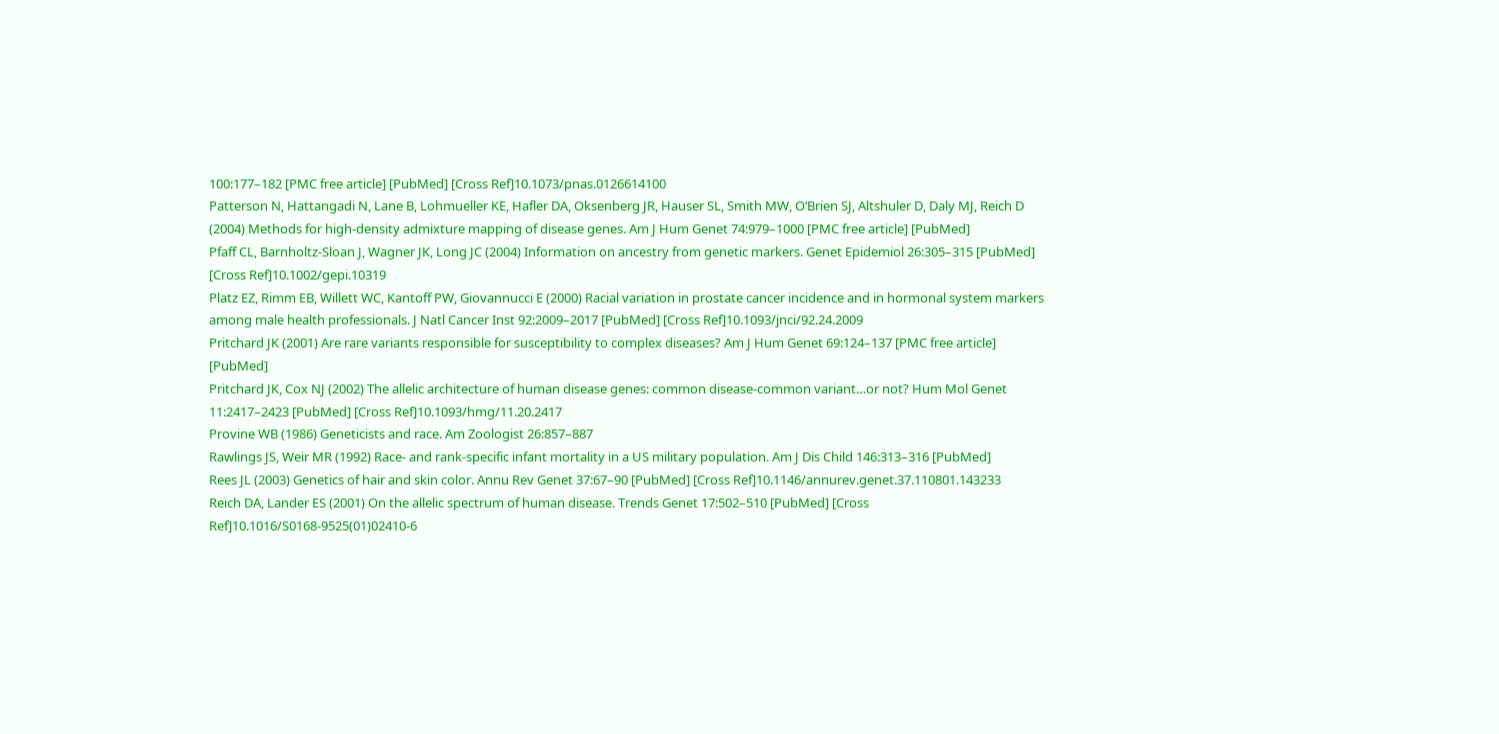100:177–182 [PMC free article] [PubMed] [Cross Ref]10.1073/pnas.0126614100
Patterson N, Hattangadi N, Lane B, Lohmueller KE, Hafler DA, Oksenberg JR, Hauser SL, Smith MW, O’Brien SJ, Altshuler D, Daly MJ, Reich D (2004) Methods for high-density admixture mapping of disease genes. Am J Hum Genet 74:979–1000 [PMC free article] [PubMed]
Pfaff CL, Barnholtz-Sloan J, Wagner JK, Long JC (2004) Information on ancestry from genetic markers. Genet Epidemiol 26:305–315 [PubMed] [Cross Ref]10.1002/gepi.10319
Platz EZ, Rimm EB, Willett WC, Kantoff PW, Giovannucci E (2000) Racial variation in prostate cancer incidence and in hormonal system markers among male health professionals. J Natl Cancer Inst 92:2009–2017 [PubMed] [Cross Ref]10.1093/jnci/92.24.2009
Pritchard JK (2001) Are rare variants responsible for susceptibility to complex diseases? Am J Hum Genet 69:124–137 [PMC free article] [PubMed]
Pritchard JK, Cox NJ (2002) The allelic architecture of human disease genes: common disease-common variant…or not? Hum Mol Genet 11:2417–2423 [PubMed] [Cross Ref]10.1093/hmg/11.20.2417
Provine WB (1986) Geneticists and race. Am Zoologist 26:857–887
Rawlings JS, Weir MR (1992) Race- and rank-specific infant mortality in a US military population. Am J Dis Child 146:313–316 [PubMed]
Rees JL (2003) Genetics of hair and skin color. Annu Rev Genet 37:67–90 [PubMed] [Cross Ref]10.1146/annurev.genet.37.110801.143233
Reich DA, Lander ES (2001) On the allelic spectrum of human disease. Trends Genet 17:502–510 [PubMed] [Cross Ref]10.1016/S0168-9525(01)02410-6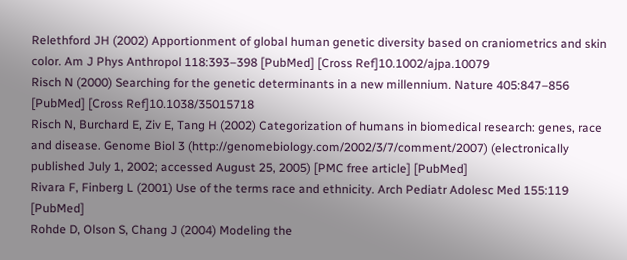Relethford JH (2002) Apportionment of global human genetic diversity based on craniometrics and skin color. Am J Phys Anthropol 118:393–398 [PubMed] [Cross Ref]10.1002/ajpa.10079
Risch N (2000) Searching for the genetic determinants in a new millennium. Nature 405:847–856 [PubMed] [Cross Ref]10.1038/35015718
Risch N, Burchard E, Ziv E, Tang H (2002) Categorization of humans in biomedical research: genes, race and disease. Genome Biol 3 (http://genomebiology.com/2002/3/7/comment/2007) (electronically published July 1, 2002; accessed August 25, 2005) [PMC free article] [PubMed]
Rivara F, Finberg L (2001) Use of the terms race and ethnicity. Arch Pediatr Adolesc Med 155:119 [PubMed]
Rohde D, Olson S, Chang J (2004) Modeling the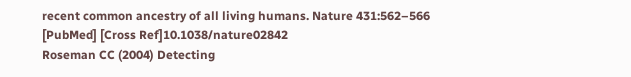recent common ancestry of all living humans. Nature 431:562–566 [PubMed] [Cross Ref]10.1038/nature02842
Roseman CC (2004) Detecting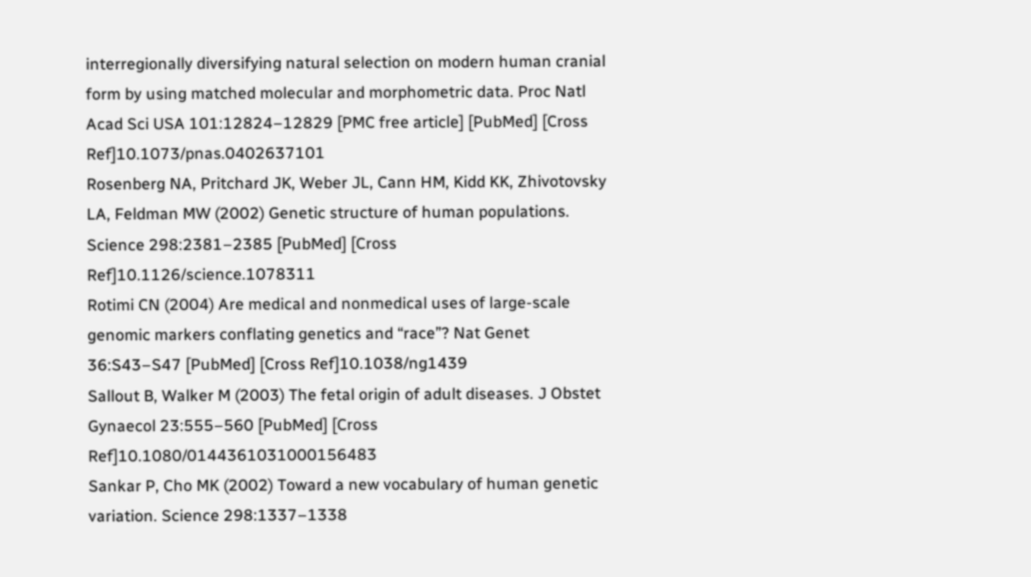interregionally diversifying natural selection on modern human cranial form by using matched molecular and morphometric data. Proc Natl Acad Sci USA 101:12824–12829 [PMC free article] [PubMed] [Cross Ref]10.1073/pnas.0402637101
Rosenberg NA, Pritchard JK, Weber JL, Cann HM, Kidd KK, Zhivotovsky LA, Feldman MW (2002) Genetic structure of human populations. Science 298:2381–2385 [PubMed] [Cross Ref]10.1126/science.1078311
Rotimi CN (2004) Are medical and nonmedical uses of large-scale genomic markers conflating genetics and “race”? Nat Genet 36:S43–S47 [PubMed] [Cross Ref]10.1038/ng1439
Sallout B, Walker M (2003) The fetal origin of adult diseases. J Obstet Gynaecol 23:555–560 [PubMed] [Cross Ref]10.1080/0144361031000156483
Sankar P, Cho MK (2002) Toward a new vocabulary of human genetic variation. Science 298:1337–1338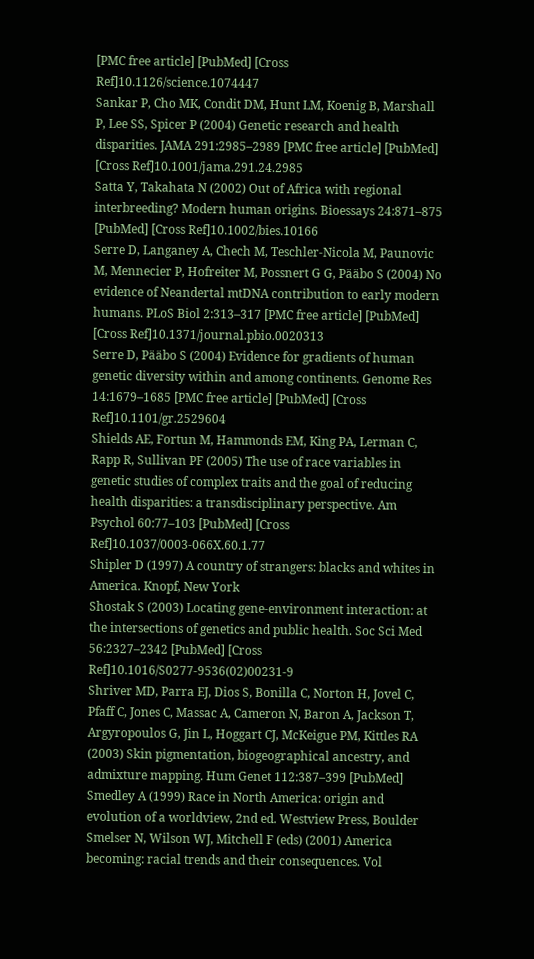[PMC free article] [PubMed] [Cross Ref]10.1126/science.1074447
Sankar P, Cho MK, Condit DM, Hunt LM, Koenig B, Marshall P, Lee SS, Spicer P (2004) Genetic research and health disparities. JAMA 291:2985–2989 [PMC free article] [PubMed] [Cross Ref]10.1001/jama.291.24.2985
Satta Y, Takahata N (2002) Out of Africa with regional interbreeding? Modern human origins. Bioessays 24:871–875 [PubMed] [Cross Ref]10.1002/bies.10166
Serre D, Langaney A, Chech M, Teschler-Nicola M, Paunovic M, Mennecier P, Hofreiter M, Possnert G G, Pääbo S (2004) No evidence of Neandertal mtDNA contribution to early modern humans. PLoS Biol 2:313–317 [PMC free article] [PubMed] [Cross Ref]10.1371/journal.pbio.0020313
Serre D, Pääbo S (2004) Evidence for gradients of human genetic diversity within and among continents. Genome Res 14:1679–1685 [PMC free article] [PubMed] [Cross Ref]10.1101/gr.2529604
Shields AE, Fortun M, Hammonds EM, King PA, Lerman C, Rapp R, Sullivan PF (2005) The use of race variables in genetic studies of complex traits and the goal of reducing health disparities: a transdisciplinary perspective. Am Psychol 60:77–103 [PubMed] [Cross Ref]10.1037/0003-066X.60.1.77
Shipler D (1997) A country of strangers: blacks and whites in America. Knopf, New York
Shostak S (2003) Locating gene-environment interaction: at the intersections of genetics and public health. Soc Sci Med 56:2327–2342 [PubMed] [Cross Ref]10.1016/S0277-9536(02)00231-9
Shriver MD, Parra EJ, Dios S, Bonilla C, Norton H, Jovel C, Pfaff C, Jones C, Massac A, Cameron N, Baron A, Jackson T, Argyropoulos G, Jin L, Hoggart CJ, McKeigue PM, Kittles RA (2003) Skin pigmentation, biogeographical ancestry, and admixture mapping. Hum Genet 112:387–399 [PubMed]
Smedley A (1999) Race in North America: origin and evolution of a worldview, 2nd ed. Westview Press, Boulder
Smelser N, Wilson WJ, Mitchell F (eds) (2001) America becoming: racial trends and their consequences. Vol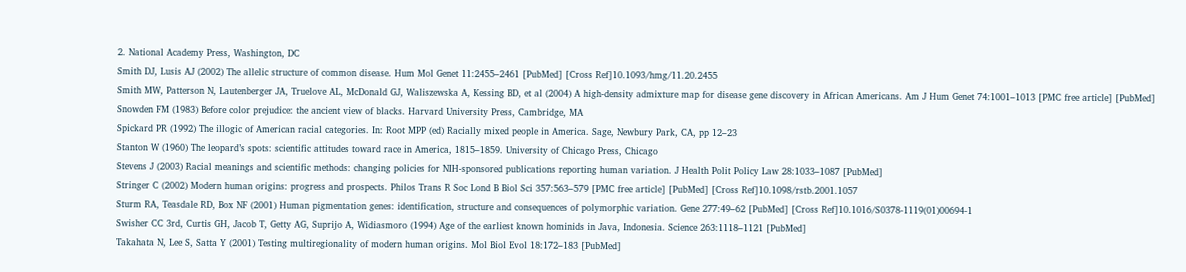2. National Academy Press, Washington, DC
Smith DJ, Lusis AJ (2002) The allelic structure of common disease. Hum Mol Genet 11:2455–2461 [PubMed] [Cross Ref]10.1093/hmg/11.20.2455
Smith MW, Patterson N, Lautenberger JA, Truelove AL, McDonald GJ, Waliszewska A, Kessing BD, et al (2004) A high-density admixture map for disease gene discovery in African Americans. Am J Hum Genet 74:1001–1013 [PMC free article] [PubMed]
Snowden FM (1983) Before color prejudice: the ancient view of blacks. Harvard University Press, Cambridge, MA
Spickard PR (1992) The illogic of American racial categories. In: Root MPP (ed) Racially mixed people in America. Sage, Newbury Park, CA, pp 12–23
Stanton W (1960) The leopard’s spots: scientific attitudes toward race in America, 1815–1859. University of Chicago Press, Chicago
Stevens J (2003) Racial meanings and scientific methods: changing policies for NIH-sponsored publications reporting human variation. J Health Polit Policy Law 28:1033–1087 [PubMed]
Stringer C (2002) Modern human origins: progress and prospects. Philos Trans R Soc Lond B Biol Sci 357:563–579 [PMC free article] [PubMed] [Cross Ref]10.1098/rstb.2001.1057
Sturm RA, Teasdale RD, Box NF (2001) Human pigmentation genes: identification, structure and consequences of polymorphic variation. Gene 277:49–62 [PubMed] [Cross Ref]10.1016/S0378-1119(01)00694-1
Swisher CC 3rd, Curtis GH, Jacob T, Getty AG, Suprijo A, Widiasmoro (1994) Age of the earliest known hominids in Java, Indonesia. Science 263:1118–1121 [PubMed]
Takahata N, Lee S, Satta Y (2001) Testing multiregionality of modern human origins. Mol Biol Evol 18:172–183 [PubMed]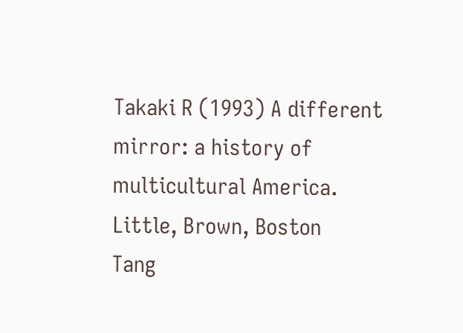Takaki R (1993) A different mirror: a history of multicultural America. Little, Brown, Boston
Tang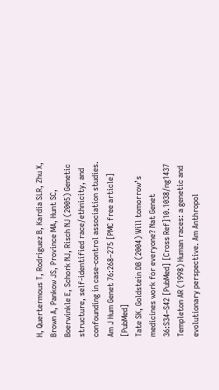H, Quertermous T, Rodriguez B, Kardia SLR, Zhu X, Brown A, Pankow JS, Province MA, Hunt SC, Boerwinkle E, Schork NJ, Risch NJ (2005) Genetic structure, self-identified race/ethnicity, and confounding in case-control association studies. Am J Hum Genet 76:268–275 [PMC free article] [PubMed]
Tate SK, Goldstein DB (2004) Will tomorrow’s medicines work for everyone? Nat Genet 36:S34–S42 [PubMed] [Cross Ref]10.1038/ng1437
Templeton AR (1998) Human races: a genetic and evolutionary perspective. Am Anthropol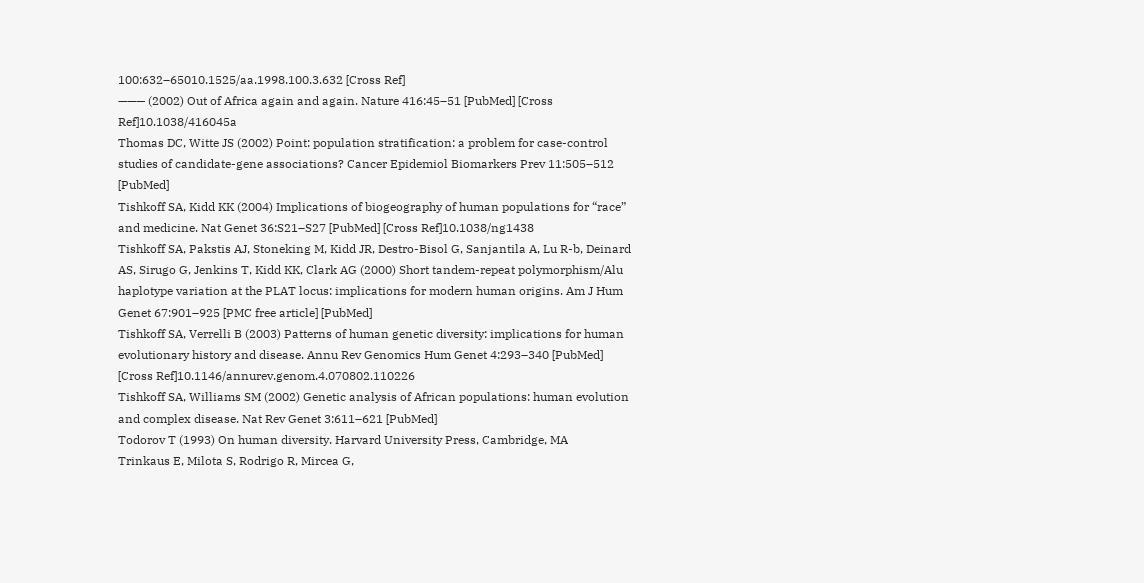100:632–65010.1525/aa.1998.100.3.632 [Cross Ref]
——— (2002) Out of Africa again and again. Nature 416:45–51 [PubMed] [Cross Ref]10.1038/416045a
Thomas DC, Witte JS (2002) Point: population stratification: a problem for case-control studies of candidate-gene associations? Cancer Epidemiol Biomarkers Prev 11:505–512 [PubMed]
Tishkoff SA, Kidd KK (2004) Implications of biogeography of human populations for “race” and medicine. Nat Genet 36:S21–S27 [PubMed] [Cross Ref]10.1038/ng1438
Tishkoff SA, Pakstis AJ, Stoneking M, Kidd JR, Destro-Bisol G, Sanjantila A, Lu R-b, Deinard AS, Sirugo G, Jenkins T, Kidd KK, Clark AG (2000) Short tandem-repeat polymorphism/Alu haplotype variation at the PLAT locus: implications for modern human origins. Am J Hum Genet 67:901–925 [PMC free article] [PubMed]
Tishkoff SA, Verrelli B (2003) Patterns of human genetic diversity: implications for human evolutionary history and disease. Annu Rev Genomics Hum Genet 4:293–340 [PubMed] [Cross Ref]10.1146/annurev.genom.4.070802.110226
Tishkoff SA, Williams SM (2002) Genetic analysis of African populations: human evolution and complex disease. Nat Rev Genet 3:611–621 [PubMed]
Todorov T (1993) On human diversity. Harvard University Press, Cambridge, MA
Trinkaus E, Milota S, Rodrigo R, Mircea G,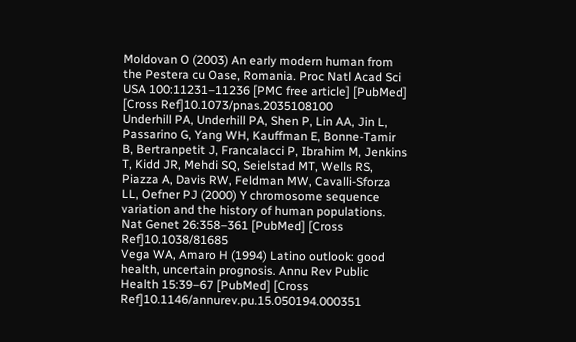Moldovan O (2003) An early modern human from the Pestera cu Oase, Romania. Proc Natl Acad Sci USA 100:11231–11236 [PMC free article] [PubMed] [Cross Ref]10.1073/pnas.2035108100
Underhill PA, Underhill PA, Shen P, Lin AA, Jin L, Passarino G, Yang WH, Kauffman E, Bonne-Tamir B, Bertranpetit J, Francalacci P, Ibrahim M, Jenkins T, Kidd JR, Mehdi SQ, Seielstad MT, Wells RS, Piazza A, Davis RW, Feldman MW, Cavalli-Sforza LL, Oefner PJ (2000) Y chromosome sequence variation and the history of human populations. Nat Genet 26:358–361 [PubMed] [Cross Ref]10.1038/81685
Vega WA, Amaro H (1994) Latino outlook: good health, uncertain prognosis. Annu Rev Public Health 15:39–67 [PubMed] [Cross Ref]10.1146/annurev.pu.15.050194.000351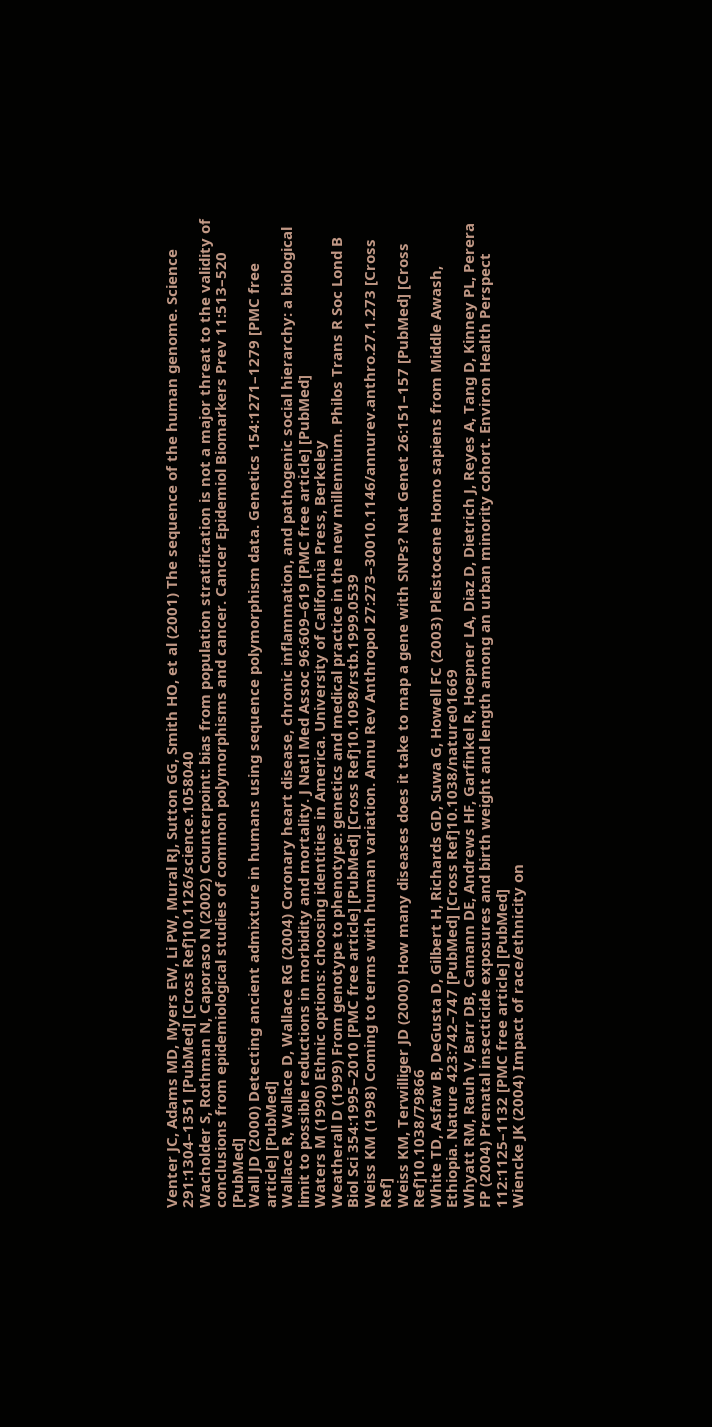Venter JC, Adams MD, Myers EW, Li PW, Mural RJ, Sutton GG, Smith HO, et al (2001) The sequence of the human genome. Science 291:1304–1351 [PubMed] [Cross Ref]10.1126/science.1058040
Wacholder S, Rothman N, Caporaso N (2002) Counterpoint: bias from population stratification is not a major threat to the validity of conclusions from epidemiological studies of common polymorphisms and cancer. Cancer Epidemiol Biomarkers Prev 11:513–520 [PubMed]
Wall JD (2000) Detecting ancient admixture in humans using sequence polymorphism data. Genetics 154:1271–1279 [PMC free article] [PubMed]
Wallace R, Wallace D, Wallace RG (2004) Coronary heart disease, chronic inflammation, and pathogenic social hierarchy: a biological limit to possible reductions in morbidity and mortality. J Natl Med Assoc 96:609–619 [PMC free article] [PubMed]
Waters M (1990) Ethnic options: choosing identities in America. University of California Press, Berkeley
Weatherall D (1999) From genotype to phenotype: genetics and medical practice in the new millennium. Philos Trans R Soc Lond B Biol Sci 354:1995–2010 [PMC free article] [PubMed] [Cross Ref]10.1098/rstb.1999.0539
Weiss KM (1998) Coming to terms with human variation. Annu Rev Anthropol 27:273–30010.1146/annurev.anthro.27.1.273 [Cross Ref]
Weiss KM, Terwilliger JD (2000) How many diseases does it take to map a gene with SNPs? Nat Genet 26:151–157 [PubMed] [Cross Ref]10.1038/79866
White TD, Asfaw B, DeGusta D, Gilbert H, Richards GD, Suwa G, Howell FC (2003) Pleistocene Homo sapiens from Middle Awash, Ethiopia. Nature 423:742–747 [PubMed] [Cross Ref]10.1038/nature01669
Whyatt RM, Rauh V, Barr DB, Camann DE, Andrews HF, Garfinkel R, Hoepner LA, Diaz D, Dietrich J, Reyes A, Tang D, Kinney PL, Perera FP (2004) Prenatal insecticide exposures and birth weight and length among an urban minority cohort. Environ Health Perspect 112:1125–1132 [PMC free article] [PubMed]
Wiencke JK (2004) Impact of race/ethnicity on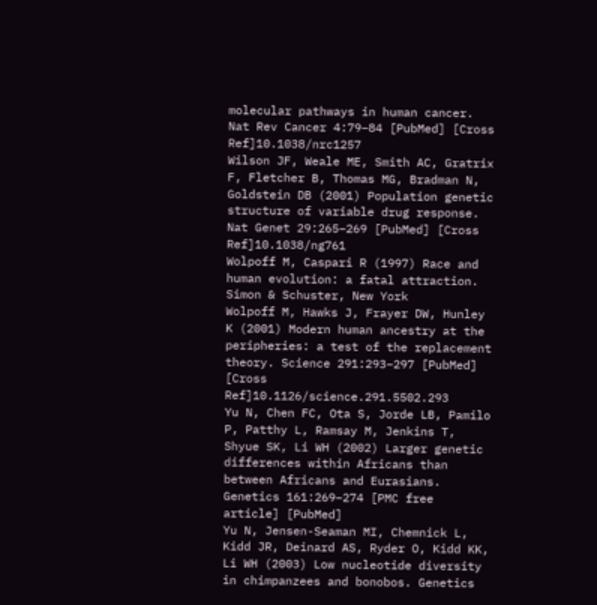molecular pathways in human cancer. Nat Rev Cancer 4:79–84 [PubMed] [Cross Ref]10.1038/nrc1257
Wilson JF, Weale ME, Smith AC, Gratrix F, Fletcher B, Thomas MG, Bradman N, Goldstein DB (2001) Population genetic structure of variable drug response. Nat Genet 29:265–269 [PubMed] [Cross Ref]10.1038/ng761
Wolpoff M, Caspari R (1997) Race and human evolution: a fatal attraction. Simon & Schuster, New York
Wolpoff M, Hawks J, Frayer DW, Hunley K (2001) Modern human ancestry at the peripheries: a test of the replacement theory. Science 291:293–297 [PubMed] [Cross Ref]10.1126/science.291.5502.293
Yu N, Chen FC, Ota S, Jorde LB, Pamilo P, Patthy L, Ramsay M, Jenkins T, Shyue SK, Li WH (2002) Larger genetic differences within Africans than between Africans and Eurasians. Genetics 161:269–274 [PMC free article] [PubMed]
Yu N, Jensen-Seaman MI, Chemnick L, Kidd JR, Deinard AS, Ryder O, Kidd KK, Li WH (2003) Low nucleotide diversity in chimpanzees and bonobos. Genetics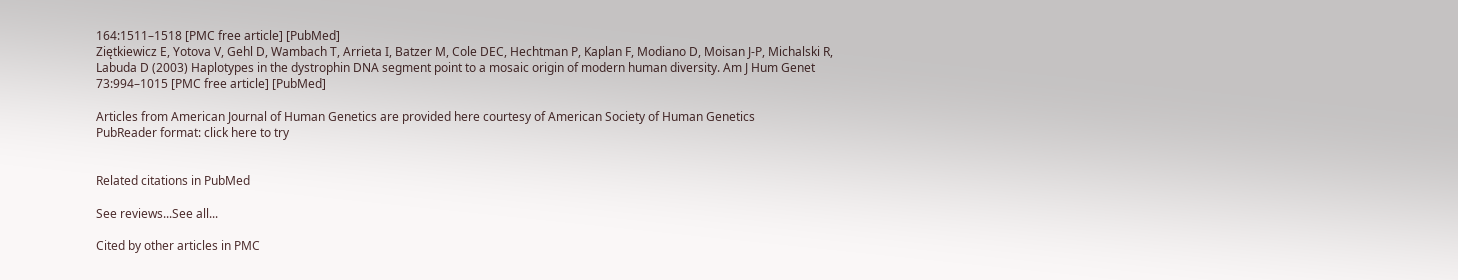164:1511–1518 [PMC free article] [PubMed]
Ziętkiewicz E, Yotova V, Gehl D, Wambach T, Arrieta I, Batzer M, Cole DEC, Hechtman P, Kaplan F, Modiano D, Moisan J-P, Michalski R, Labuda D (2003) Haplotypes in the dystrophin DNA segment point to a mosaic origin of modern human diversity. Am J Hum Genet 73:994–1015 [PMC free article] [PubMed]

Articles from American Journal of Human Genetics are provided here courtesy of American Society of Human Genetics
PubReader format: click here to try


Related citations in PubMed

See reviews...See all...

Cited by other articles in PMC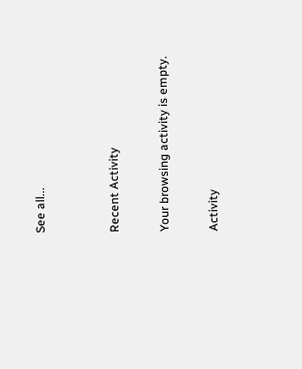See all...


Recent Activity

Your browsing activity is empty.

Activity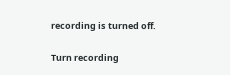recording is turned off.

Turn recording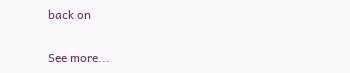back on

See more...